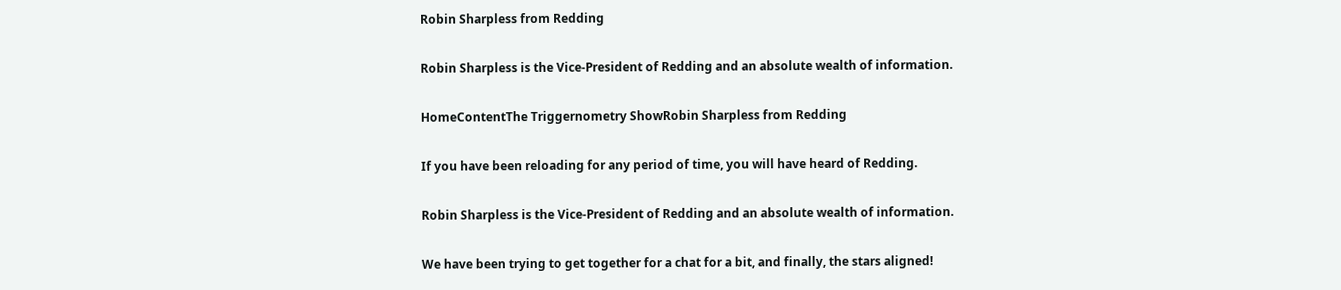Robin Sharpless from Redding

Robin Sharpless is the Vice-President of Redding and an absolute wealth of information.

HomeContentThe Triggernometry ShowRobin Sharpless from Redding

If you have been reloading for any period of time, you will have heard of Redding.

Robin Sharpless is the Vice-President of Redding and an absolute wealth of information.

We have been trying to get together for a chat for a bit, and finally, the stars aligned!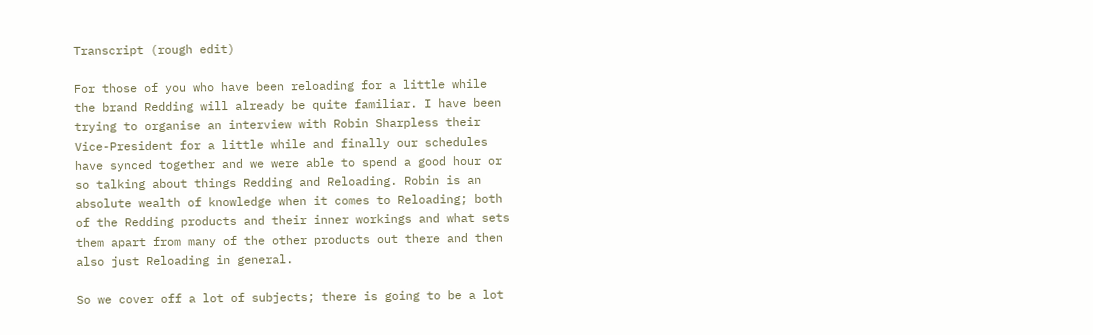Transcript (rough edit)

For those of you who have been reloading for a little while the brand Redding will already be quite familiar. I have been trying to organise an interview with Robin Sharpless their Vice-President for a little while and finally our schedules have synced together and we were able to spend a good hour or so talking about things Redding and Reloading. Robin is an absolute wealth of knowledge when it comes to Reloading; both of the Redding products and their inner workings and what sets them apart from many of the other products out there and then also just Reloading in general.

So we cover off a lot of subjects; there is going to be a lot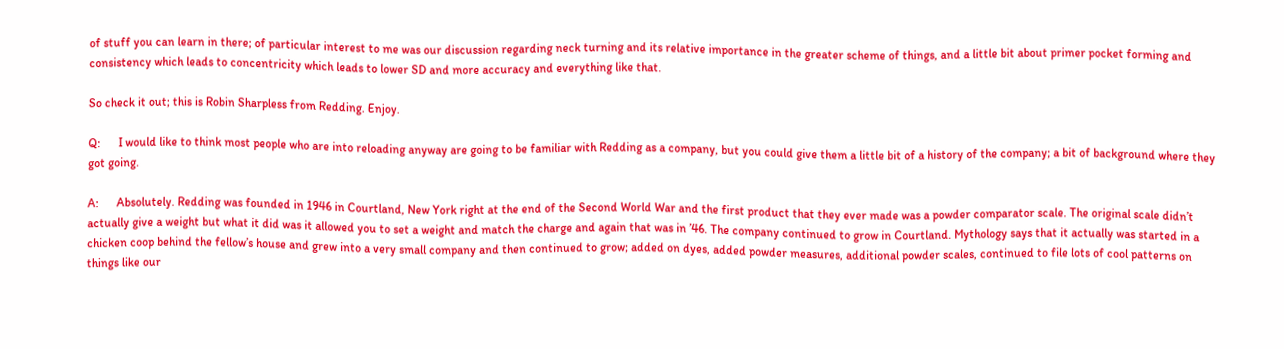of stuff you can learn in there; of particular interest to me was our discussion regarding neck turning and its relative importance in the greater scheme of things, and a little bit about primer pocket forming and consistency which leads to concentricity which leads to lower SD and more accuracy and everything like that.

So check it out; this is Robin Sharpless from Redding. Enjoy.

Q:      I would like to think most people who are into reloading anyway are going to be familiar with Redding as a company, but you could give them a little bit of a history of the company; a bit of background where they got going.

A:      Absolutely. Redding was founded in 1946 in Courtland, New York right at the end of the Second World War and the first product that they ever made was a powder comparator scale. The original scale didn’t actually give a weight but what it did was it allowed you to set a weight and match the charge and again that was in ’46. The company continued to grow in Courtland. Mythology says that it actually was started in a chicken coop behind the fellow’s house and grew into a very small company and then continued to grow; added on dyes, added powder measures, additional powder scales, continued to file lots of cool patterns on things like our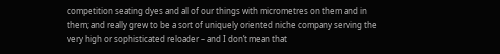competition seating dyes and all of our things with micrometres on them and in them; and really grew to be a sort of uniquely oriented niche company serving the very high or sophisticated reloader – and I don’t mean that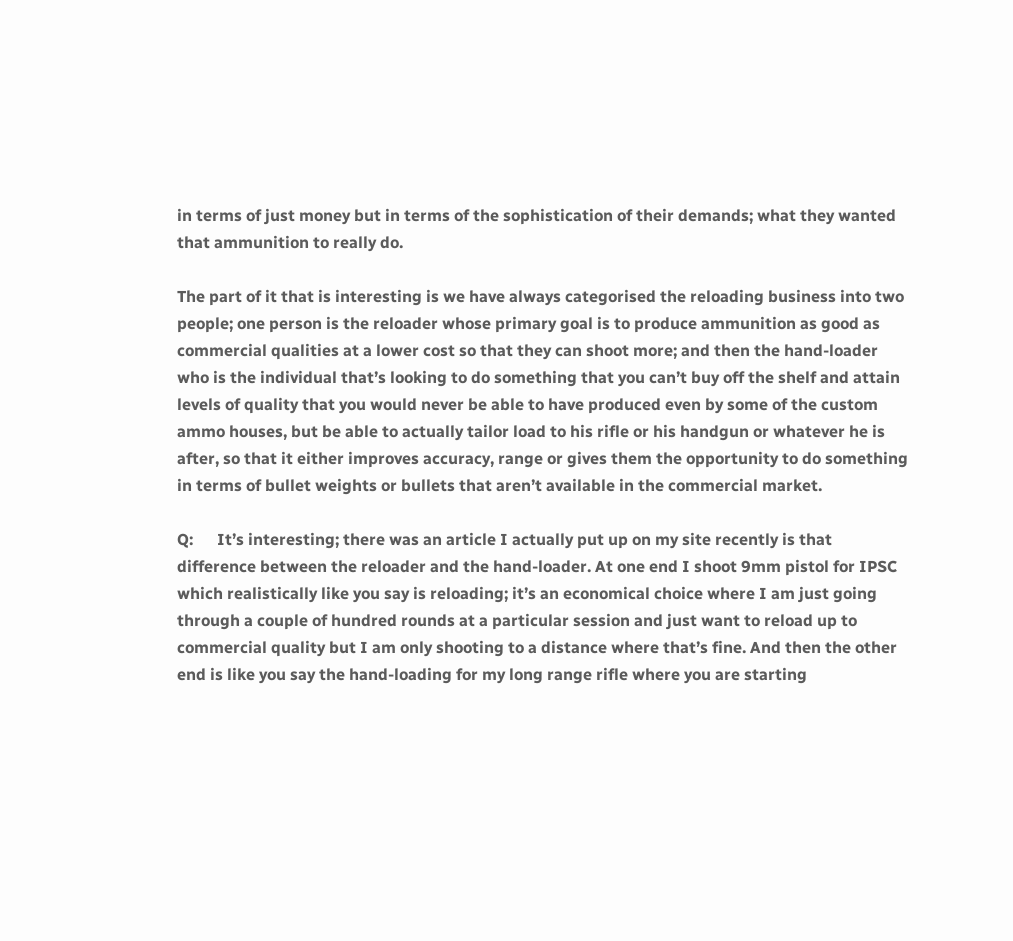in terms of just money but in terms of the sophistication of their demands; what they wanted that ammunition to really do.

The part of it that is interesting is we have always categorised the reloading business into two people; one person is the reloader whose primary goal is to produce ammunition as good as commercial qualities at a lower cost so that they can shoot more; and then the hand-loader who is the individual that’s looking to do something that you can’t buy off the shelf and attain levels of quality that you would never be able to have produced even by some of the custom ammo houses, but be able to actually tailor load to his rifle or his handgun or whatever he is after, so that it either improves accuracy, range or gives them the opportunity to do something in terms of bullet weights or bullets that aren’t available in the commercial market.

Q:      It’s interesting; there was an article I actually put up on my site recently is that difference between the reloader and the hand-loader. At one end I shoot 9mm pistol for IPSC which realistically like you say is reloading; it’s an economical choice where I am just going through a couple of hundred rounds at a particular session and just want to reload up to commercial quality but I am only shooting to a distance where that’s fine. And then the other end is like you say the hand-loading for my long range rifle where you are starting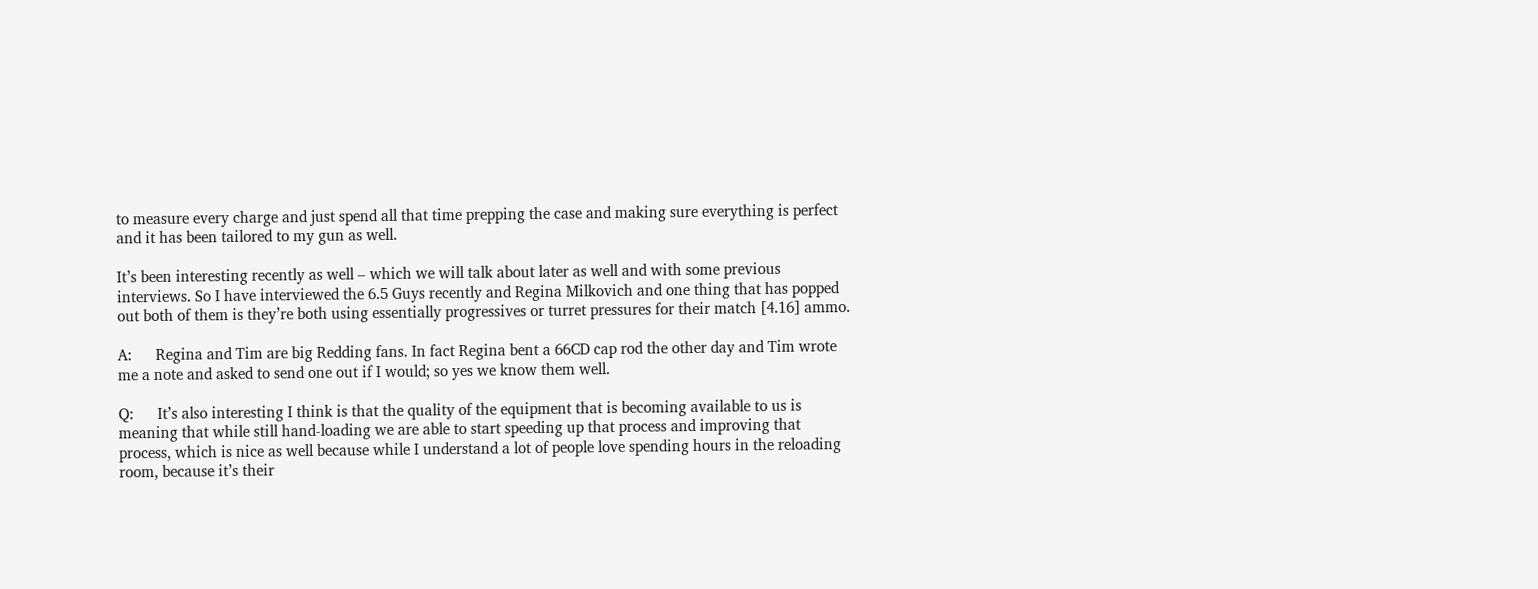to measure every charge and just spend all that time prepping the case and making sure everything is perfect and it has been tailored to my gun as well.

It’s been interesting recently as well – which we will talk about later as well and with some previous interviews. So I have interviewed the 6.5 Guys recently and Regina Milkovich and one thing that has popped out both of them is they’re both using essentially progressives or turret pressures for their match [4.16] ammo.

A:      Regina and Tim are big Redding fans. In fact Regina bent a 66CD cap rod the other day and Tim wrote me a note and asked to send one out if I would; so yes we know them well.

Q:      It’s also interesting I think is that the quality of the equipment that is becoming available to us is meaning that while still hand-loading we are able to start speeding up that process and improving that process, which is nice as well because while I understand a lot of people love spending hours in the reloading room, because it’s their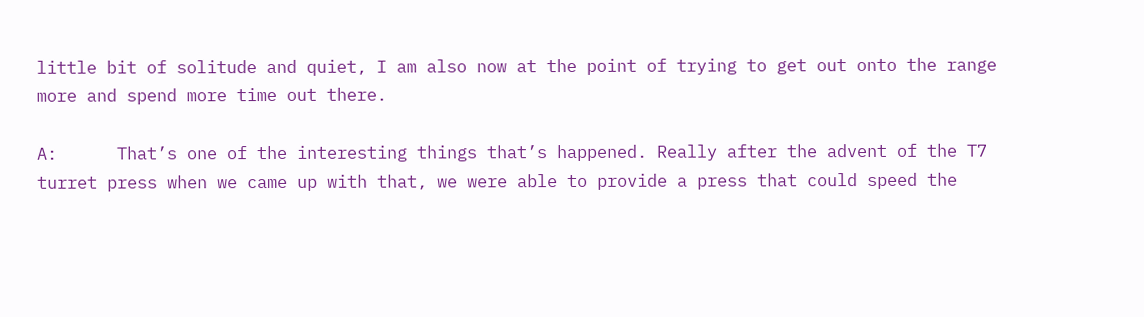little bit of solitude and quiet, I am also now at the point of trying to get out onto the range more and spend more time out there.

A:      That’s one of the interesting things that’s happened. Really after the advent of the T7 turret press when we came up with that, we were able to provide a press that could speed the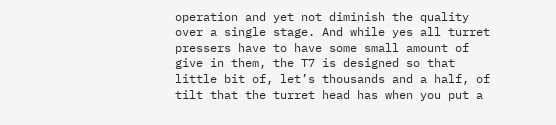operation and yet not diminish the quality over a single stage. And while yes all turret pressers have to have some small amount of give in them, the T7 is designed so that little bit of, let’s thousands and a half, of tilt that the turret head has when you put a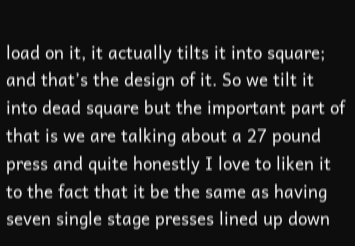load on it, it actually tilts it into square; and that’s the design of it. So we tilt it into dead square but the important part of that is we are talking about a 27 pound press and quite honestly I love to liken it to the fact that it be the same as having seven single stage presses lined up down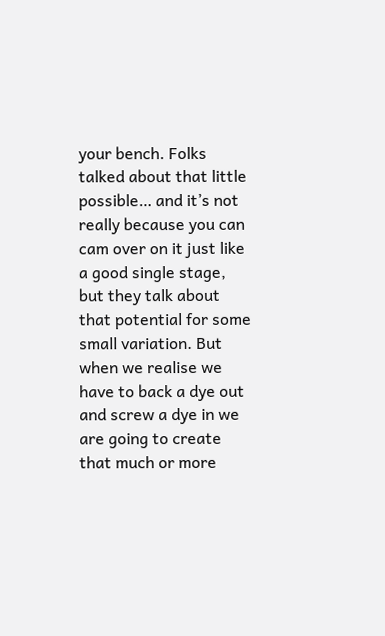your bench. Folks talked about that little possible… and it’s not really because you can cam over on it just like a good single stage, but they talk about that potential for some small variation. But when we realise we have to back a dye out and screw a dye in we are going to create that much or more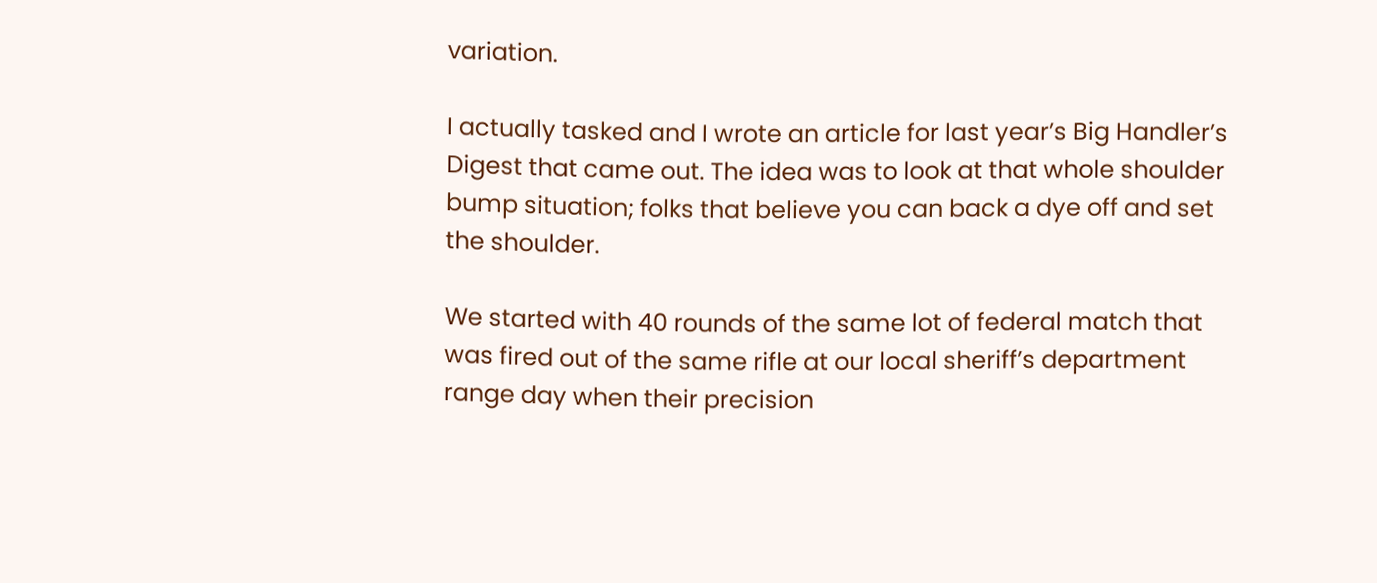variation.

I actually tasked and I wrote an article for last year’s Big Handler’s Digest that came out. The idea was to look at that whole shoulder bump situation; folks that believe you can back a dye off and set the shoulder.

We started with 40 rounds of the same lot of federal match that was fired out of the same rifle at our local sheriff’s department range day when their precision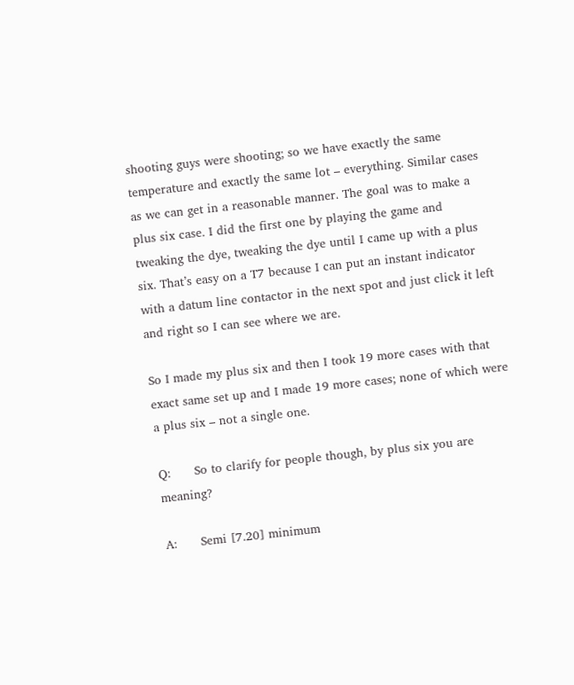shooting guys were shooting; so we have exactly the same temperature and exactly the same lot – everything. Similar cases as we can get in a reasonable manner. The goal was to make a plus six case. I did the first one by playing the game and tweaking the dye, tweaking the dye until I came up with a plus six. That’s easy on a T7 because I can put an instant indicator with a datum line contactor in the next spot and just click it left and right so I can see where we are.

So I made my plus six and then I took 19 more cases with that exact same set up and I made 19 more cases; none of which were a plus six – not a single one.

Q:      So to clarify for people though, by plus six you are meaning?

A:      Semi [7.20] minimum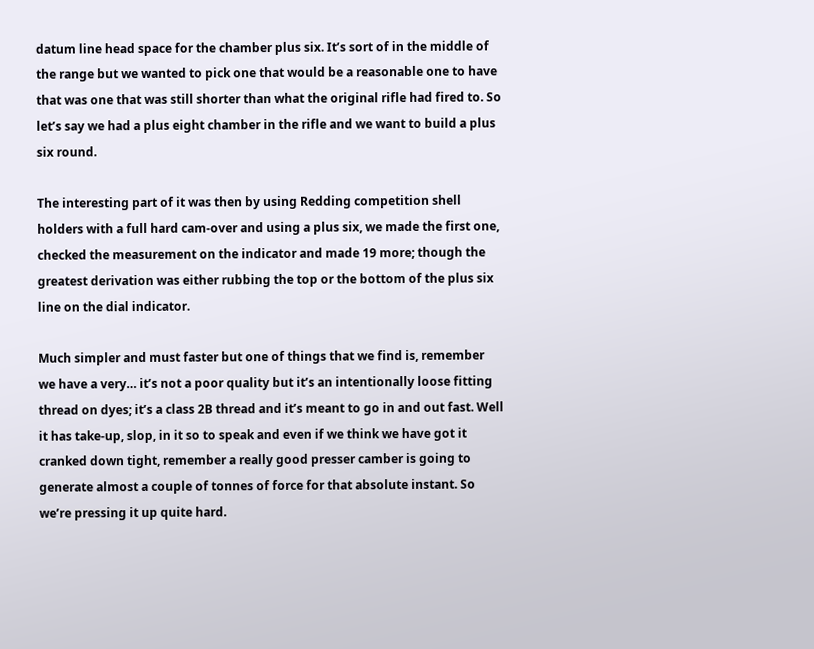datum line head space for the chamber plus six. It’s sort of in the middle of the range but we wanted to pick one that would be a reasonable one to have that was one that was still shorter than what the original rifle had fired to. So let’s say we had a plus eight chamber in the rifle and we want to build a plus six round.

The interesting part of it was then by using Redding competition shell holders with a full hard cam-over and using a plus six, we made the first one, checked the measurement on the indicator and made 19 more; though the greatest derivation was either rubbing the top or the bottom of the plus six line on the dial indicator.

Much simpler and must faster but one of things that we find is, remember we have a very… it’s not a poor quality but it’s an intentionally loose fitting thread on dyes; it’s a class 2B thread and it’s meant to go in and out fast. Well it has take-up, slop, in it so to speak and even if we think we have got it cranked down tight, remember a really good presser camber is going to generate almost a couple of tonnes of force for that absolute instant. So we’re pressing it up quite hard.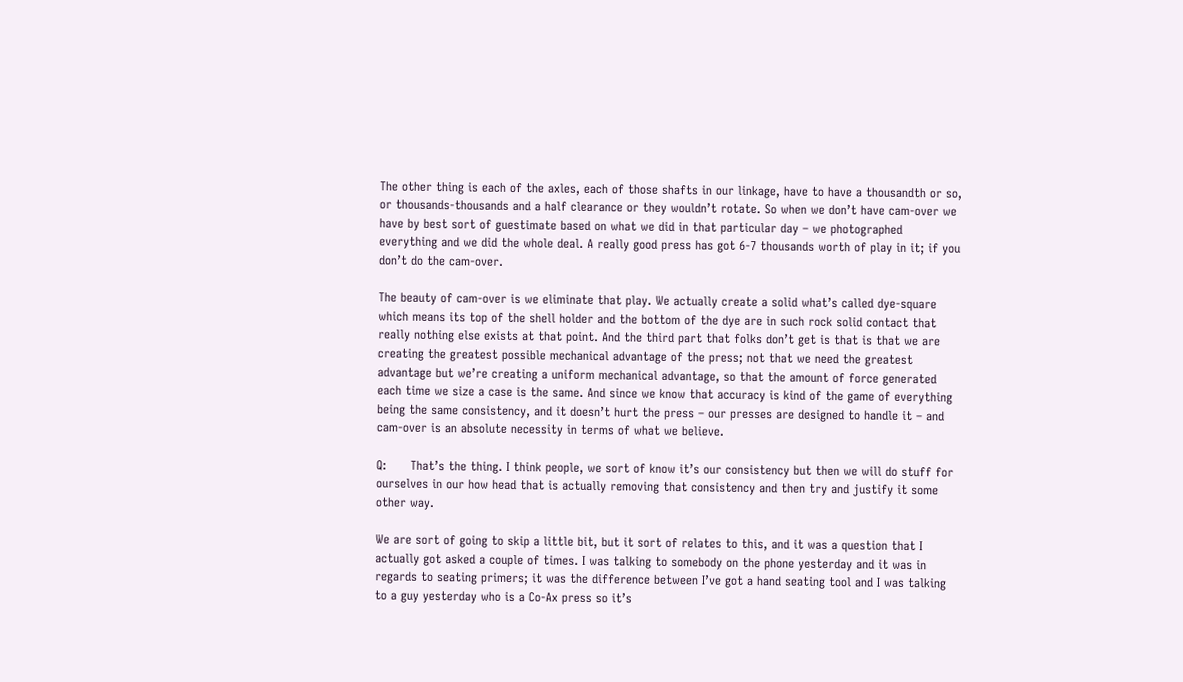The other thing is each of the axles, each of those shafts in our linkage, have to have a thousandth or so, or thousands-thousands and a half clearance or they wouldn’t rotate. So when we don’t have cam-over we have by best sort of guestimate based on what we did in that particular day – we photographed everything and we did the whole deal. A really good press has got 6-7 thousands worth of play in it; if you don’t do the cam-over.

The beauty of cam-over is we eliminate that play. We actually create a solid what’s called dye-square which means its top of the shell holder and the bottom of the dye are in such rock solid contact that really nothing else exists at that point. And the third part that folks don’t get is that is that we are creating the greatest possible mechanical advantage of the press; not that we need the greatest advantage but we’re creating a uniform mechanical advantage, so that the amount of force generated each time we size a case is the same. And since we know that accuracy is kind of the game of everything being the same consistency, and it doesn’t hurt the press – our presses are designed to handle it – and cam-over is an absolute necessity in terms of what we believe.

Q:      That’s the thing. I think people, we sort of know it’s our consistency but then we will do stuff for ourselves in our how head that is actually removing that consistency and then try and justify it some other way.

We are sort of going to skip a little bit, but it sort of relates to this, and it was a question that I actually got asked a couple of times. I was talking to somebody on the phone yesterday and it was in regards to seating primers; it was the difference between I’ve got a hand seating tool and I was talking to a guy yesterday who is a Co-Ax press so it’s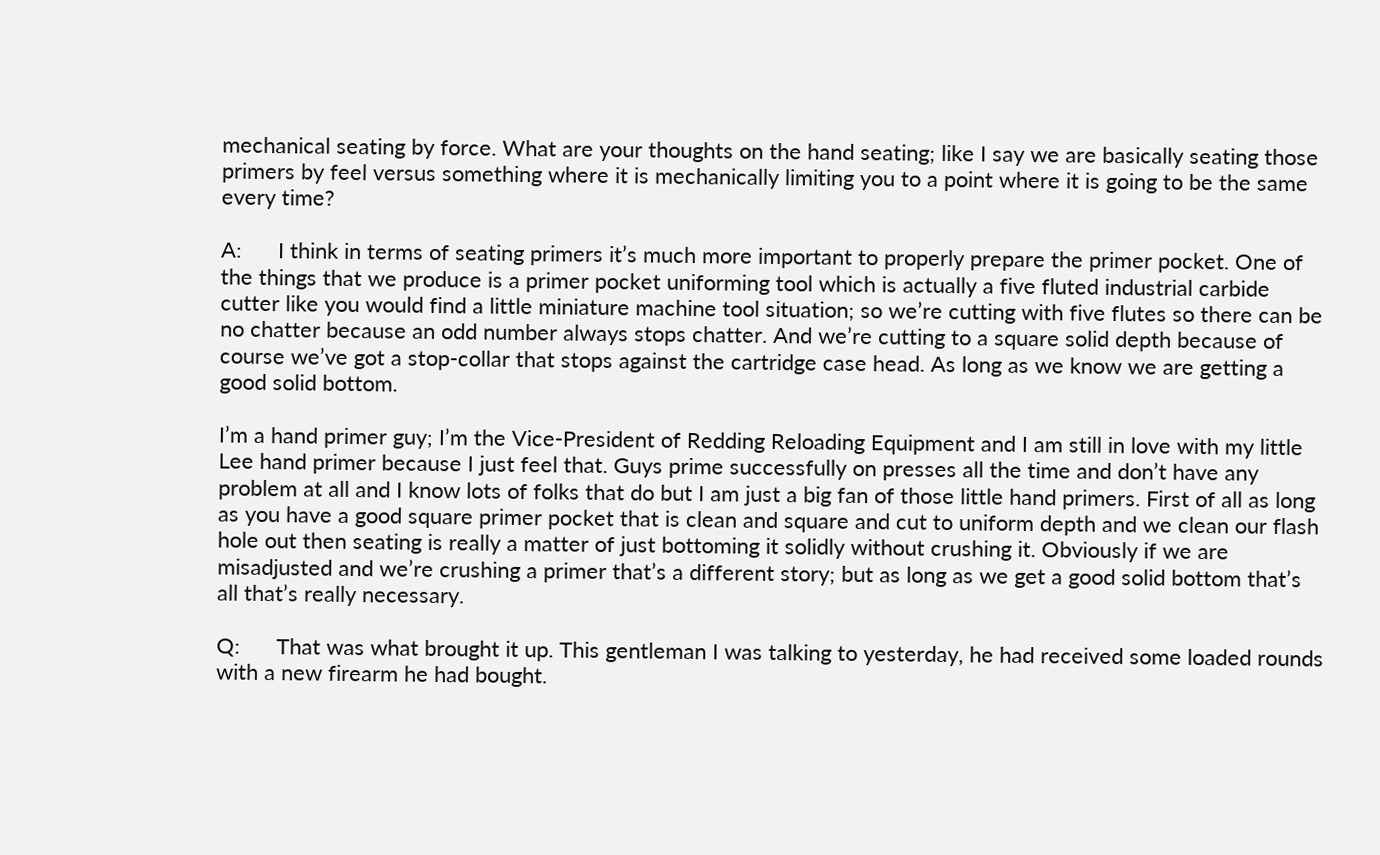mechanical seating by force. What are your thoughts on the hand seating; like I say we are basically seating those primers by feel versus something where it is mechanically limiting you to a point where it is going to be the same every time?

A:      I think in terms of seating primers it’s much more important to properly prepare the primer pocket. One of the things that we produce is a primer pocket uniforming tool which is actually a five fluted industrial carbide cutter like you would find a little miniature machine tool situation; so we’re cutting with five flutes so there can be no chatter because an odd number always stops chatter. And we’re cutting to a square solid depth because of course we’ve got a stop-collar that stops against the cartridge case head. As long as we know we are getting a good solid bottom.

I’m a hand primer guy; I’m the Vice-President of Redding Reloading Equipment and I am still in love with my little Lee hand primer because I just feel that. Guys prime successfully on presses all the time and don’t have any problem at all and I know lots of folks that do but I am just a big fan of those little hand primers. First of all as long as you have a good square primer pocket that is clean and square and cut to uniform depth and we clean our flash hole out then seating is really a matter of just bottoming it solidly without crushing it. Obviously if we are misadjusted and we’re crushing a primer that’s a different story; but as long as we get a good solid bottom that’s all that’s really necessary.

Q:      That was what brought it up. This gentleman I was talking to yesterday, he had received some loaded rounds with a new firearm he had bought.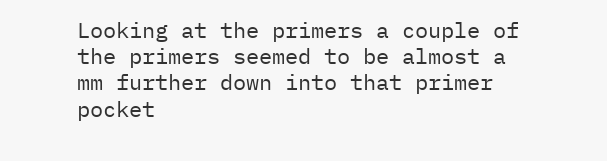Looking at the primers a couple of the primers seemed to be almost a mm further down into that primer pocket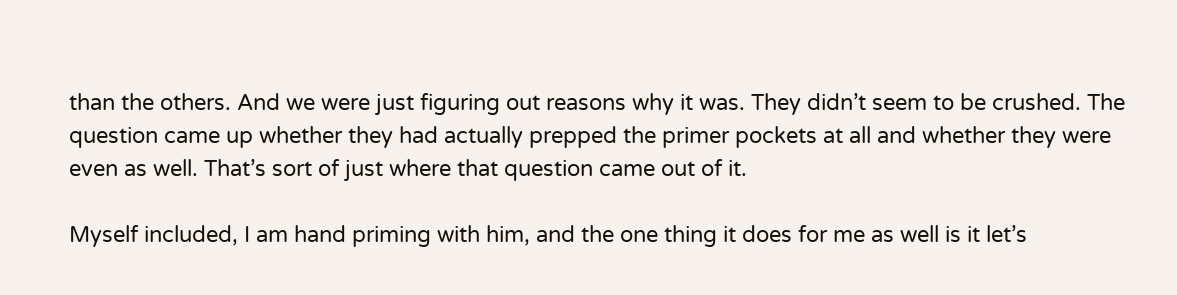than the others. And we were just figuring out reasons why it was. They didn’t seem to be crushed. The question came up whether they had actually prepped the primer pockets at all and whether they were even as well. That’s sort of just where that question came out of it.

Myself included, I am hand priming with him, and the one thing it does for me as well is it let’s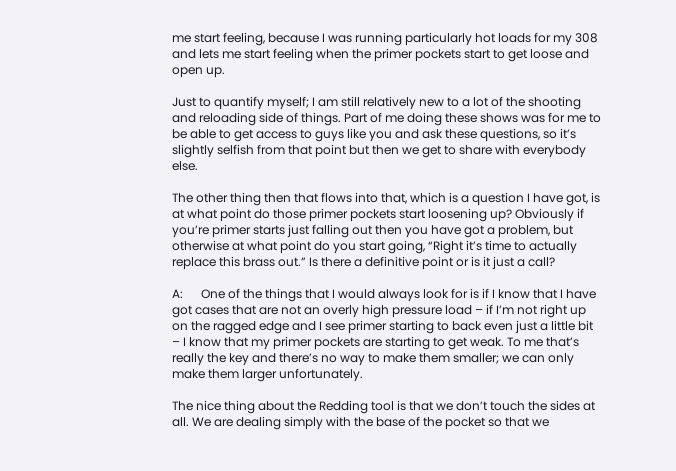me start feeling, because I was running particularly hot loads for my 308 and lets me start feeling when the primer pockets start to get loose and open up.

Just to quantify myself; I am still relatively new to a lot of the shooting and reloading side of things. Part of me doing these shows was for me to be able to get access to guys like you and ask these questions, so it’s slightly selfish from that point but then we get to share with everybody else.

The other thing then that flows into that, which is a question I have got, is at what point do those primer pockets start loosening up? Obviously if you’re primer starts just falling out then you have got a problem, but otherwise at what point do you start going, “Right it’s time to actually replace this brass out.” Is there a definitive point or is it just a call?

A:      One of the things that I would always look for is if I know that I have got cases that are not an overly high pressure load – if I’m not right up on the ragged edge and I see primer starting to back even just a little bit – I know that my primer pockets are starting to get weak. To me that’s really the key and there’s no way to make them smaller; we can only make them larger unfortunately.

The nice thing about the Redding tool is that we don’t touch the sides at all. We are dealing simply with the base of the pocket so that we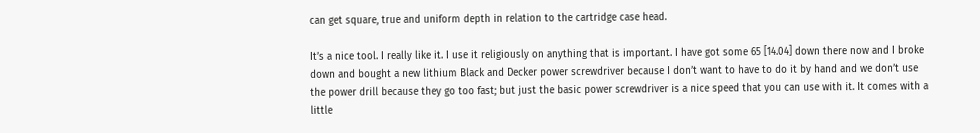can get square, true and uniform depth in relation to the cartridge case head.

It’s a nice tool. I really like it. I use it religiously on anything that is important. I have got some 65 [14.04] down there now and I broke down and bought a new lithium Black and Decker power screwdriver because I don’t want to have to do it by hand and we don’t use the power drill because they go too fast; but just the basic power screwdriver is a nice speed that you can use with it. It comes with a little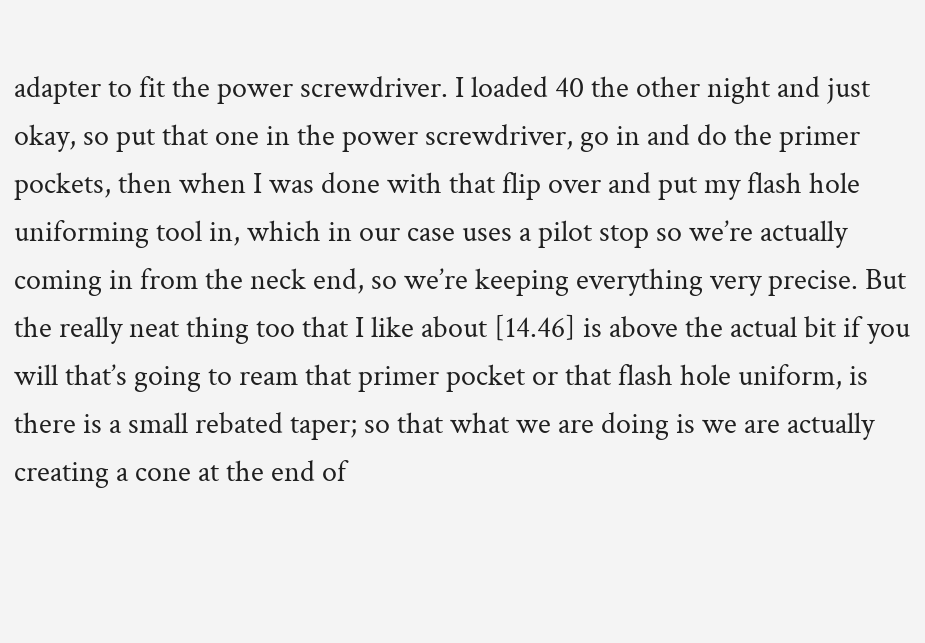adapter to fit the power screwdriver. I loaded 40 the other night and just okay, so put that one in the power screwdriver, go in and do the primer pockets, then when I was done with that flip over and put my flash hole uniforming tool in, which in our case uses a pilot stop so we’re actually coming in from the neck end, so we’re keeping everything very precise. But the really neat thing too that I like about [14.46] is above the actual bit if you will that’s going to ream that primer pocket or that flash hole uniform, is there is a small rebated taper; so that what we are doing is we are actually creating a cone at the end of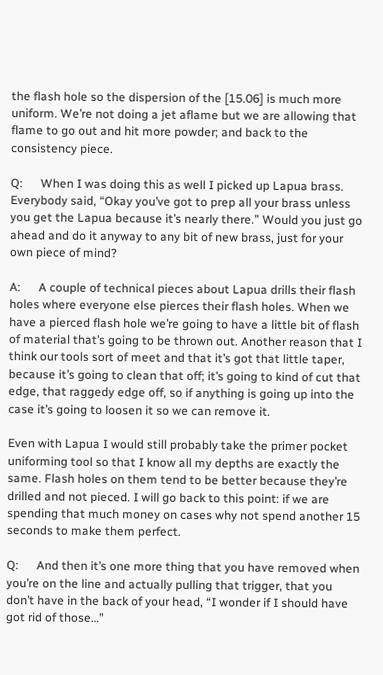the flash hole so the dispersion of the [15.06] is much more uniform. We’re not doing a jet aflame but we are allowing that flame to go out and hit more powder; and back to the consistency piece.

Q:      When I was doing this as well I picked up Lapua brass. Everybody said, “Okay you’ve got to prep all your brass unless you get the Lapua because it’s nearly there.” Would you just go ahead and do it anyway to any bit of new brass, just for your own piece of mind?

A:      A couple of technical pieces about Lapua drills their flash holes where everyone else pierces their flash holes. When we have a pierced flash hole we’re going to have a little bit of flash of material that’s going to be thrown out. Another reason that I think our tools sort of meet and that it’s got that little taper, because it’s going to clean that off; it’s going to kind of cut that edge, that raggedy edge off, so if anything is going up into the case it’s going to loosen it so we can remove it.

Even with Lapua I would still probably take the primer pocket uniforming tool so that I know all my depths are exactly the same. Flash holes on them tend to be better because they’re drilled and not pieced. I will go back to this point: if we are spending that much money on cases why not spend another 15 seconds to make them perfect.

Q:      And then it’s one more thing that you have removed when you’re on the line and actually pulling that trigger, that you don’t have in the back of your head, “I wonder if I should have got rid of those…”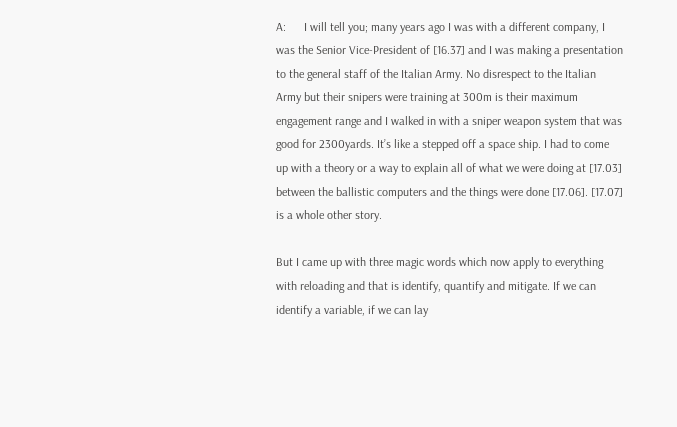A:      I will tell you; many years ago I was with a different company, I was the Senior Vice-President of [16.37] and I was making a presentation to the general staff of the Italian Army. No disrespect to the Italian Army but their snipers were training at 300m is their maximum engagement range and I walked in with a sniper weapon system that was good for 2300yards. It’s like a stepped off a space ship. I had to come up with a theory or a way to explain all of what we were doing at [17.03] between the ballistic computers and the things were done [17.06]. [17.07] is a whole other story.

But I came up with three magic words which now apply to everything with reloading and that is identify, quantify and mitigate. If we can identify a variable, if we can lay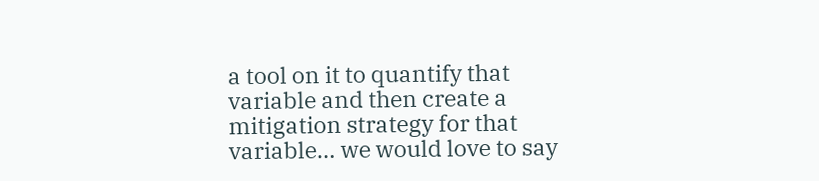a tool on it to quantify that variable and then create a mitigation strategy for that variable… we would love to say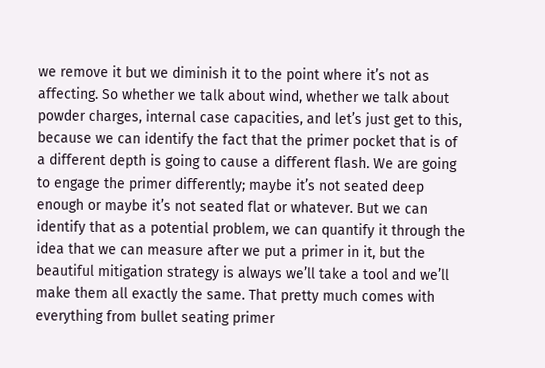we remove it but we diminish it to the point where it’s not as affecting. So whether we talk about wind, whether we talk about powder charges, internal case capacities, and let’s just get to this, because we can identify the fact that the primer pocket that is of a different depth is going to cause a different flash. We are going to engage the primer differently; maybe it’s not seated deep enough or maybe it’s not seated flat or whatever. But we can identify that as a potential problem, we can quantify it through the idea that we can measure after we put a primer in it, but the beautiful mitigation strategy is always we’ll take a tool and we’ll make them all exactly the same. That pretty much comes with everything from bullet seating primer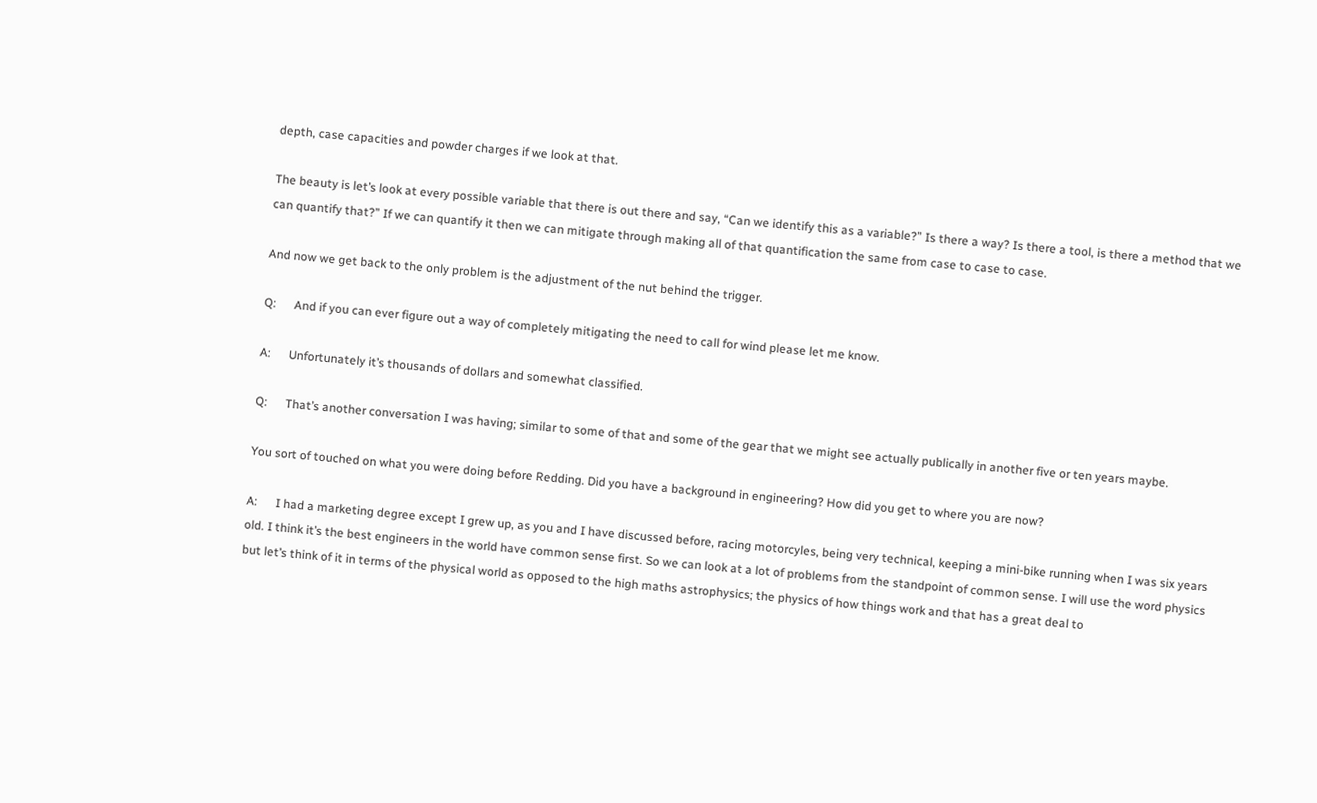depth, case capacities and powder charges if we look at that.

The beauty is let’s look at every possible variable that there is out there and say, “Can we identify this as a variable?” Is there a way? Is there a tool, is there a method that we can quantify that?” If we can quantify it then we can mitigate through making all of that quantification the same from case to case to case.

And now we get back to the only problem is the adjustment of the nut behind the trigger.

Q:      And if you can ever figure out a way of completely mitigating the need to call for wind please let me know.

A:      Unfortunately it’s thousands of dollars and somewhat classified.

Q:      That’s another conversation I was having; similar to some of that and some of the gear that we might see actually publically in another five or ten years maybe.

You sort of touched on what you were doing before Redding. Did you have a background in engineering? How did you get to where you are now?

A:      I had a marketing degree except I grew up, as you and I have discussed before, racing motorcyles, being very technical, keeping a mini-bike running when I was six years old. I think it’s the best engineers in the world have common sense first. So we can look at a lot of problems from the standpoint of common sense. I will use the word physics but let’s think of it in terms of the physical world as opposed to the high maths astrophysics; the physics of how things work and that has a great deal to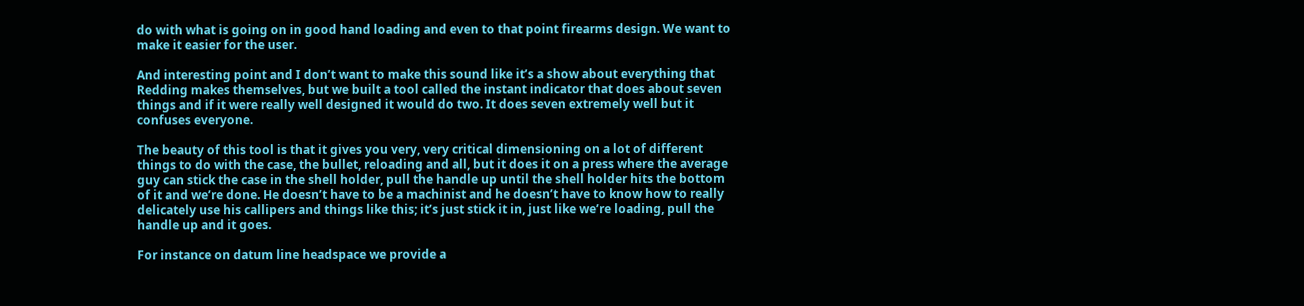do with what is going on in good hand loading and even to that point firearms design. We want to make it easier for the user.

And interesting point and I don’t want to make this sound like it’s a show about everything that Redding makes themselves, but we built a tool called the instant indicator that does about seven things and if it were really well designed it would do two. It does seven extremely well but it confuses everyone.

The beauty of this tool is that it gives you very, very critical dimensioning on a lot of different things to do with the case, the bullet, reloading and all, but it does it on a press where the average guy can stick the case in the shell holder, pull the handle up until the shell holder hits the bottom of it and we’re done. He doesn’t have to be a machinist and he doesn’t have to know how to really delicately use his callipers and things like this; it’s just stick it in, just like we’re loading, pull the handle up and it goes.

For instance on datum line headspace we provide a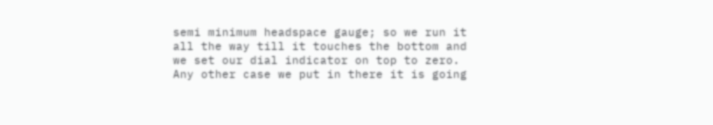semi minimum headspace gauge; so we run it all the way till it touches the bottom and we set our dial indicator on top to zero. Any other case we put in there it is going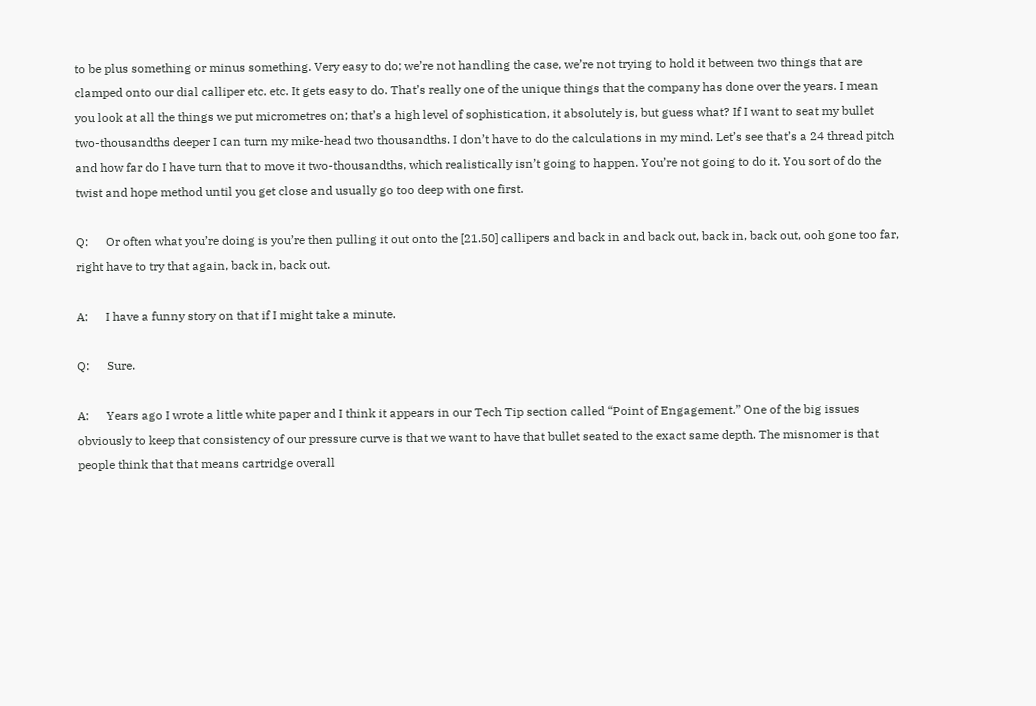to be plus something or minus something. Very easy to do; we’re not handling the case, we’re not trying to hold it between two things that are clamped onto our dial calliper etc. etc. It gets easy to do. That’s really one of the unique things that the company has done over the years. I mean you look at all the things we put micrometres on; that’s a high level of sophistication, it absolutely is, but guess what? If I want to seat my bullet two-thousandths deeper I can turn my mike-head two thousandths. I don’t have to do the calculations in my mind. Let’s see that’s a 24 thread pitch and how far do I have turn that to move it two-thousandths, which realistically isn’t going to happen. You’re not going to do it. You sort of do the twist and hope method until you get close and usually go too deep with one first.

Q:      Or often what you’re doing is you’re then pulling it out onto the [21.50] callipers and back in and back out, back in, back out, ooh gone too far, right have to try that again, back in, back out.

A:      I have a funny story on that if I might take a minute.

Q:      Sure.

A:      Years ago I wrote a little white paper and I think it appears in our Tech Tip section called “Point of Engagement.” One of the big issues obviously to keep that consistency of our pressure curve is that we want to have that bullet seated to the exact same depth. The misnomer is that people think that that means cartridge overall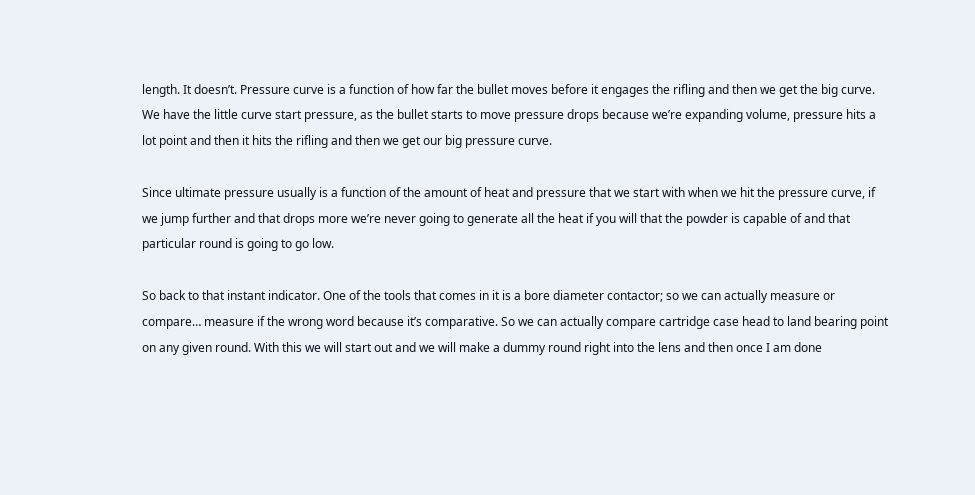length. It doesn’t. Pressure curve is a function of how far the bullet moves before it engages the rifling and then we get the big curve. We have the little curve start pressure, as the bullet starts to move pressure drops because we’re expanding volume, pressure hits a lot point and then it hits the rifling and then we get our big pressure curve.

Since ultimate pressure usually is a function of the amount of heat and pressure that we start with when we hit the pressure curve, if we jump further and that drops more we’re never going to generate all the heat if you will that the powder is capable of and that particular round is going to go low.

So back to that instant indicator. One of the tools that comes in it is a bore diameter contactor; so we can actually measure or compare… measure if the wrong word because it’s comparative. So we can actually compare cartridge case head to land bearing point on any given round. With this we will start out and we will make a dummy round right into the lens and then once I am done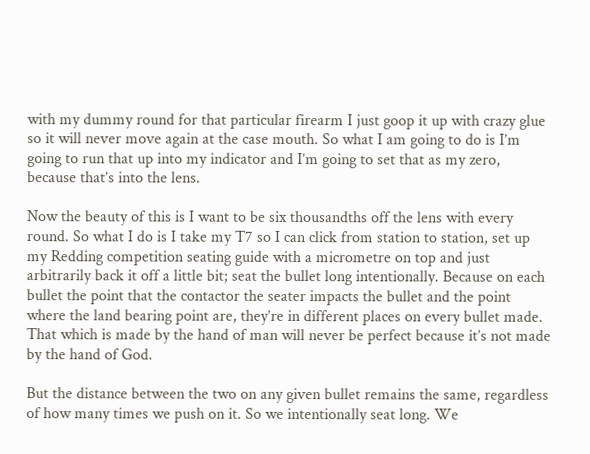with my dummy round for that particular firearm I just goop it up with crazy glue so it will never move again at the case mouth. So what I am going to do is I’m going to run that up into my indicator and I’m going to set that as my zero, because that’s into the lens.

Now the beauty of this is I want to be six thousandths off the lens with every round. So what I do is I take my T7 so I can click from station to station, set up my Redding competition seating guide with a micrometre on top and just arbitrarily back it off a little bit; seat the bullet long intentionally. Because on each bullet the point that the contactor the seater impacts the bullet and the point where the land bearing point are, they’re in different places on every bullet made. That which is made by the hand of man will never be perfect because it’s not made by the hand of God.

But the distance between the two on any given bullet remains the same, regardless of how many times we push on it. So we intentionally seat long. We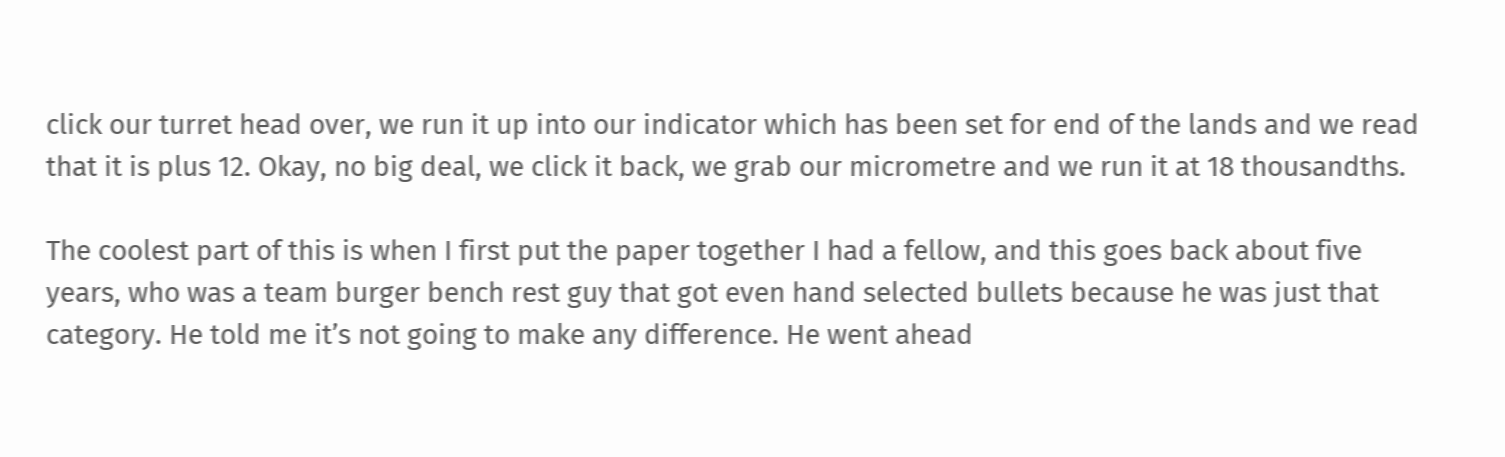click our turret head over, we run it up into our indicator which has been set for end of the lands and we read that it is plus 12. Okay, no big deal, we click it back, we grab our micrometre and we run it at 18 thousandths.

The coolest part of this is when I first put the paper together I had a fellow, and this goes back about five years, who was a team burger bench rest guy that got even hand selected bullets because he was just that category. He told me it’s not going to make any difference. He went ahead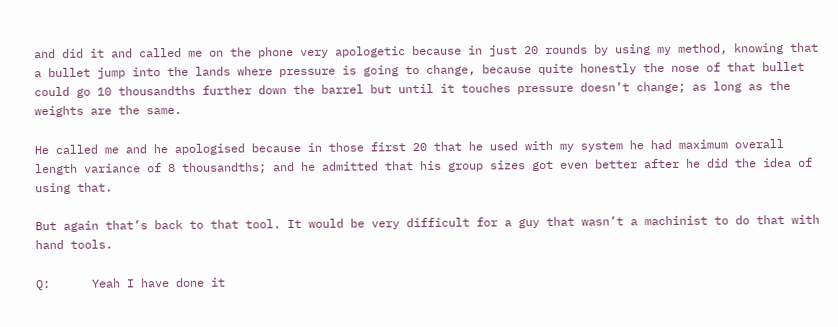and did it and called me on the phone very apologetic because in just 20 rounds by using my method, knowing that a bullet jump into the lands where pressure is going to change, because quite honestly the nose of that bullet could go 10 thousandths further down the barrel but until it touches pressure doesn’t change; as long as the weights are the same.

He called me and he apologised because in those first 20 that he used with my system he had maximum overall length variance of 8 thousandths; and he admitted that his group sizes got even better after he did the idea of using that.

But again that’s back to that tool. It would be very difficult for a guy that wasn’t a machinist to do that with hand tools.

Q:      Yeah I have done it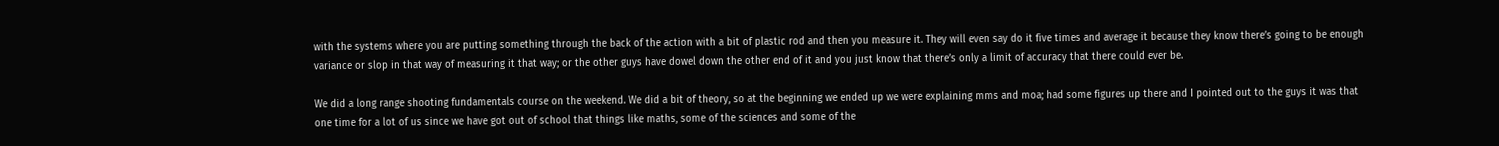with the systems where you are putting something through the back of the action with a bit of plastic rod and then you measure it. They will even say do it five times and average it because they know there’s going to be enough variance or slop in that way of measuring it that way; or the other guys have dowel down the other end of it and you just know that there’s only a limit of accuracy that there could ever be.

We did a long range shooting fundamentals course on the weekend. We did a bit of theory, so at the beginning we ended up we were explaining mms and moa; had some figures up there and I pointed out to the guys it was that one time for a lot of us since we have got out of school that things like maths, some of the sciences and some of the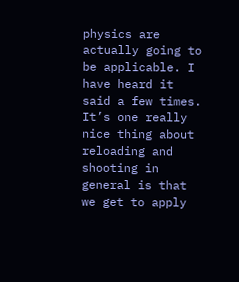physics are actually going to be applicable. I have heard it said a few times. It’s one really nice thing about reloading and shooting in general is that we get to apply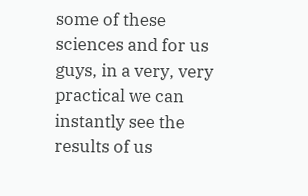some of these sciences and for us guys, in a very, very practical we can instantly see the results of us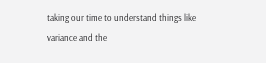taking our time to understand things like variance and the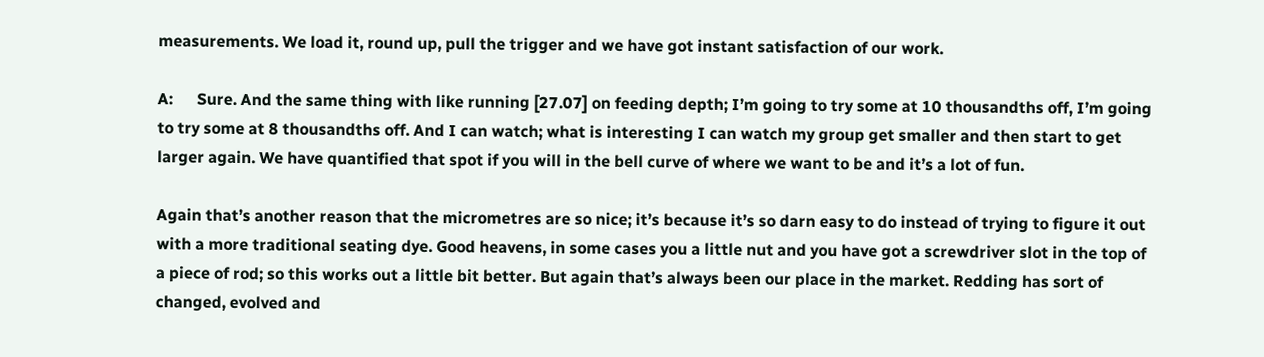measurements. We load it, round up, pull the trigger and we have got instant satisfaction of our work.

A:      Sure. And the same thing with like running [27.07] on feeding depth; I’m going to try some at 10 thousandths off, I’m going to try some at 8 thousandths off. And I can watch; what is interesting I can watch my group get smaller and then start to get larger again. We have quantified that spot if you will in the bell curve of where we want to be and it’s a lot of fun.

Again that’s another reason that the micrometres are so nice; it’s because it’s so darn easy to do instead of trying to figure it out with a more traditional seating dye. Good heavens, in some cases you a little nut and you have got a screwdriver slot in the top of a piece of rod; so this works out a little bit better. But again that’s always been our place in the market. Redding has sort of changed, evolved and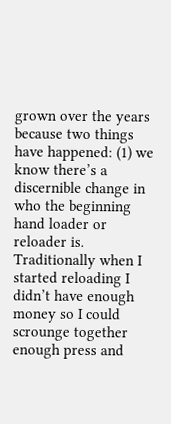grown over the years because two things have happened: (1) we know there’s a discernible change in who the beginning hand loader or reloader is. Traditionally when I started reloading I didn’t have enough money so I could scrounge together enough press and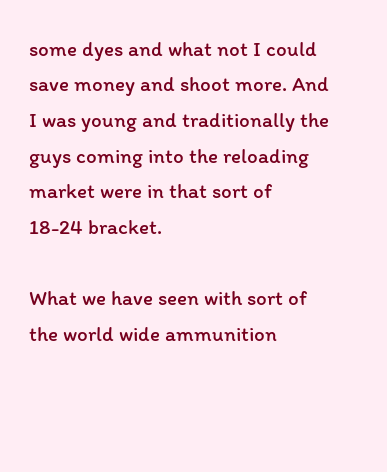some dyes and what not I could save money and shoot more. And I was young and traditionally the guys coming into the reloading market were in that sort of 18-24 bracket.

What we have seen with sort of the world wide ammunition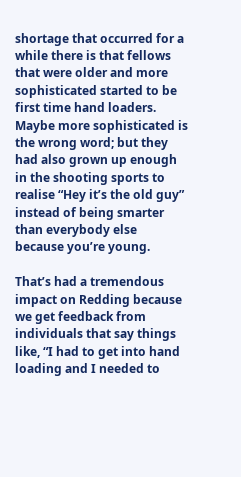shortage that occurred for a while there is that fellows that were older and more sophisticated started to be first time hand loaders. Maybe more sophisticated is the wrong word; but they had also grown up enough in the shooting sports to realise “Hey it’s the old guy” instead of being smarter than everybody else because you’re young.

That’s had a tremendous impact on Redding because we get feedback from individuals that say things like, “I had to get into hand loading and I needed to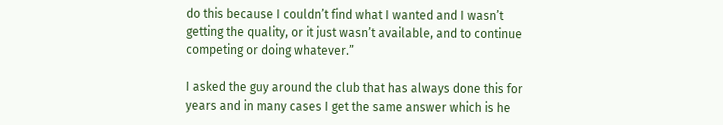do this because I couldn’t find what I wanted and I wasn’t getting the quality, or it just wasn’t available, and to continue competing or doing whatever.”

I asked the guy around the club that has always done this for years and in many cases I get the same answer which is he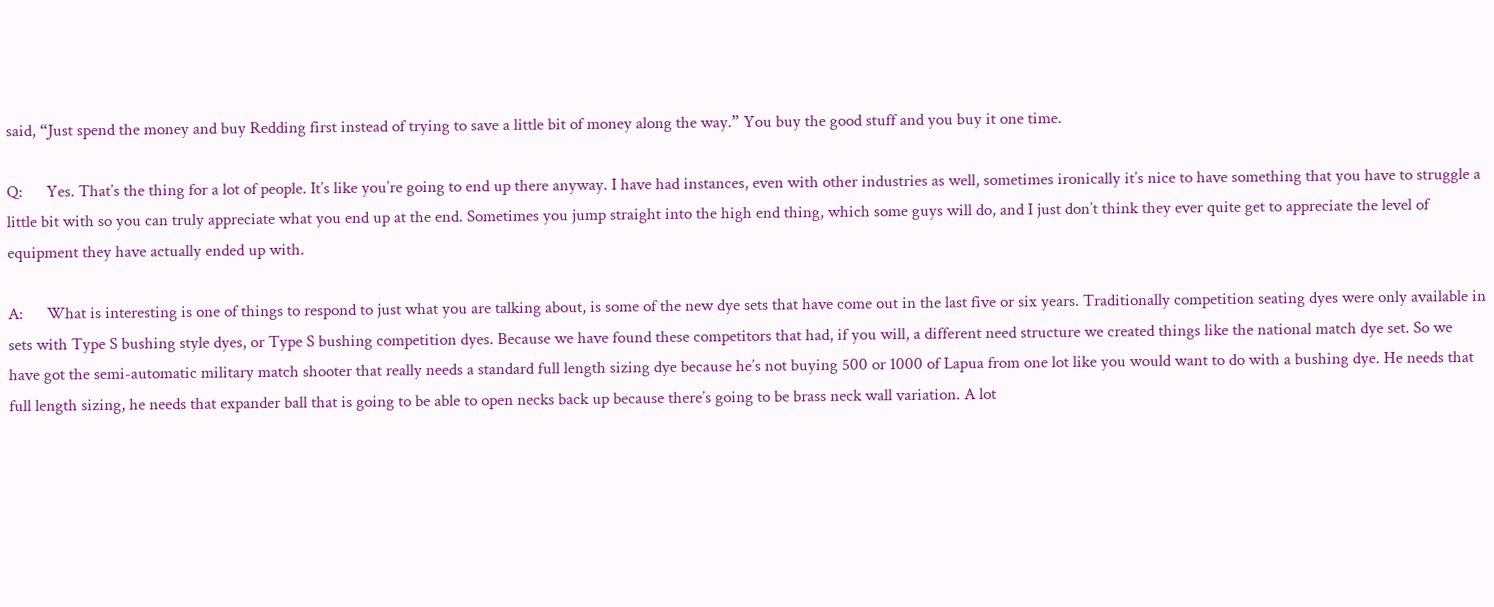said, “Just spend the money and buy Redding first instead of trying to save a little bit of money along the way.” You buy the good stuff and you buy it one time.

Q:      Yes. That’s the thing for a lot of people. It’s like you’re going to end up there anyway. I have had instances, even with other industries as well, sometimes ironically it’s nice to have something that you have to struggle a little bit with so you can truly appreciate what you end up at the end. Sometimes you jump straight into the high end thing, which some guys will do, and I just don’t think they ever quite get to appreciate the level of equipment they have actually ended up with.

A:      What is interesting is one of things to respond to just what you are talking about, is some of the new dye sets that have come out in the last five or six years. Traditionally competition seating dyes were only available in sets with Type S bushing style dyes, or Type S bushing competition dyes. Because we have found these competitors that had, if you will, a different need structure we created things like the national match dye set. So we have got the semi-automatic military match shooter that really needs a standard full length sizing dye because he’s not buying 500 or 1000 of Lapua from one lot like you would want to do with a bushing dye. He needs that full length sizing, he needs that expander ball that is going to be able to open necks back up because there’s going to be brass neck wall variation. A lot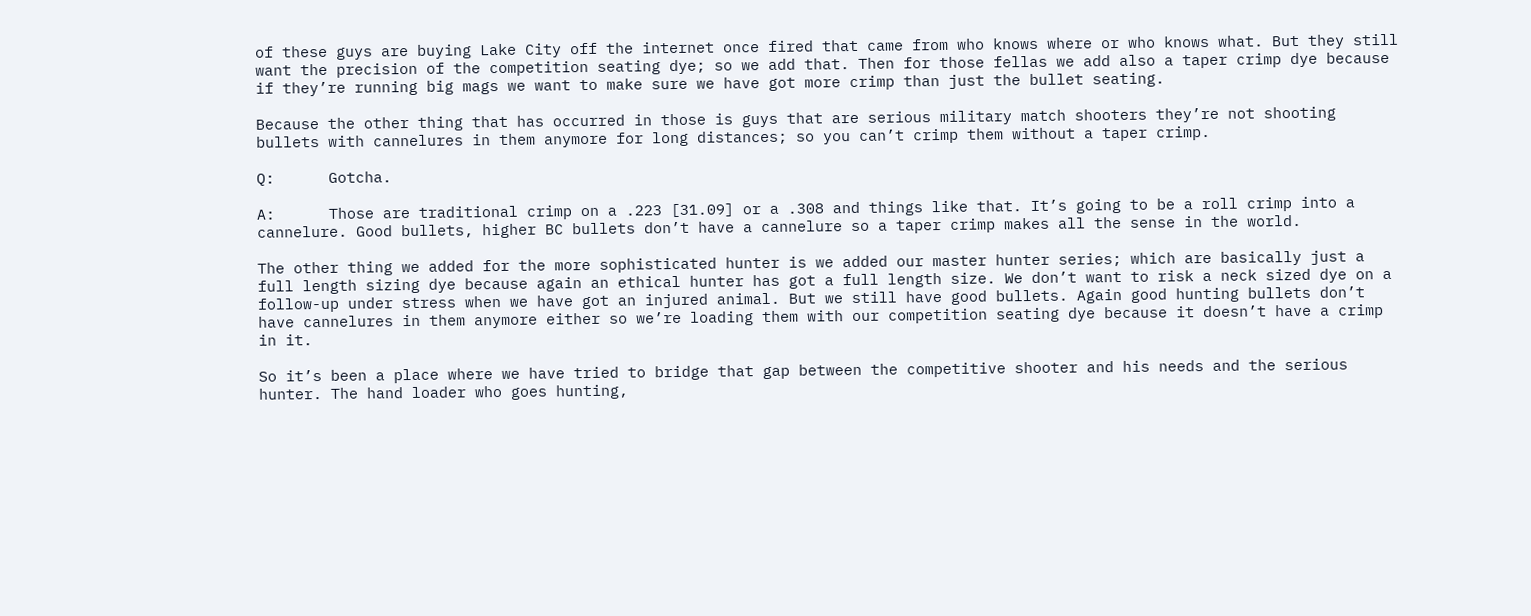of these guys are buying Lake City off the internet once fired that came from who knows where or who knows what. But they still want the precision of the competition seating dye; so we add that. Then for those fellas we add also a taper crimp dye because if they’re running big mags we want to make sure we have got more crimp than just the bullet seating.

Because the other thing that has occurred in those is guys that are serious military match shooters they’re not shooting bullets with cannelures in them anymore for long distances; so you can’t crimp them without a taper crimp.

Q:      Gotcha.

A:      Those are traditional crimp on a .223 [31.09] or a .308 and things like that. It’s going to be a roll crimp into a cannelure. Good bullets, higher BC bullets don’t have a cannelure so a taper crimp makes all the sense in the world.

The other thing we added for the more sophisticated hunter is we added our master hunter series; which are basically just a full length sizing dye because again an ethical hunter has got a full length size. We don’t want to risk a neck sized dye on a follow-up under stress when we have got an injured animal. But we still have good bullets. Again good hunting bullets don’t have cannelures in them anymore either so we’re loading them with our competition seating dye because it doesn’t have a crimp in it.

So it’s been a place where we have tried to bridge that gap between the competitive shooter and his needs and the serious hunter. The hand loader who goes hunting,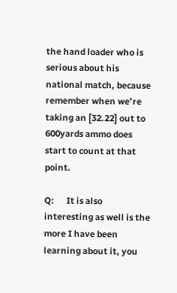the hand loader who is serious about his national match, because remember when we’re taking an [32.22] out to 600yards ammo does start to count at that point.

Q:      It is also interesting as well is the more I have been learning about it, you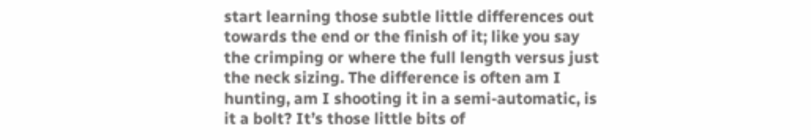start learning those subtle little differences out towards the end or the finish of it; like you say the crimping or where the full length versus just the neck sizing. The difference is often am I hunting, am I shooting it in a semi-automatic, is it a bolt? It’s those little bits of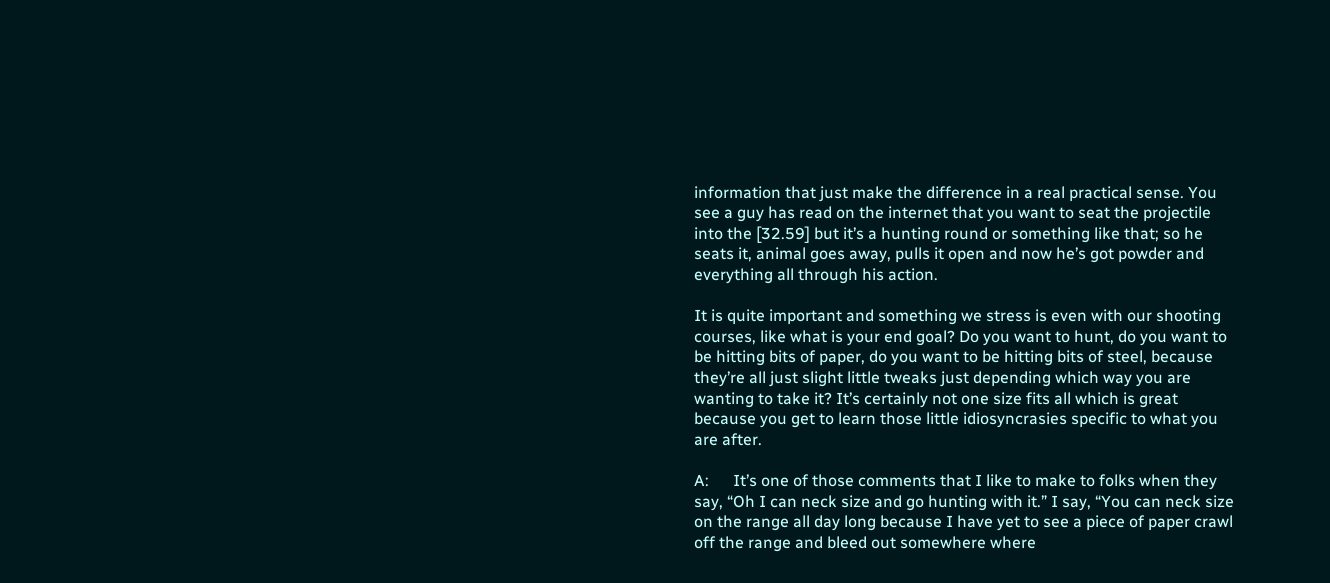information that just make the difference in a real practical sense. You see a guy has read on the internet that you want to seat the projectile into the [32.59] but it’s a hunting round or something like that; so he seats it, animal goes away, pulls it open and now he’s got powder and everything all through his action.

It is quite important and something we stress is even with our shooting courses, like what is your end goal? Do you want to hunt, do you want to be hitting bits of paper, do you want to be hitting bits of steel, because they’re all just slight little tweaks just depending which way you are wanting to take it? It’s certainly not one size fits all which is great because you get to learn those little idiosyncrasies specific to what you are after.

A:      It’s one of those comments that I like to make to folks when they say, “Oh I can neck size and go hunting with it.” I say, “You can neck size on the range all day long because I have yet to see a piece of paper crawl off the range and bleed out somewhere where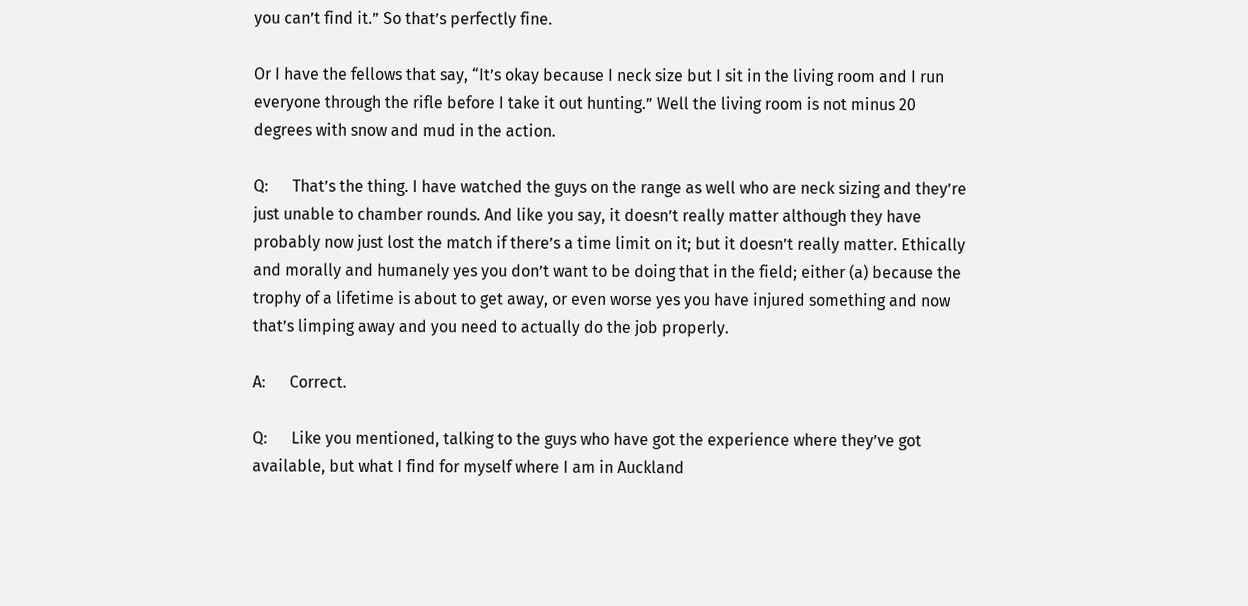you can’t find it.” So that’s perfectly fine.

Or I have the fellows that say, “It’s okay because I neck size but I sit in the living room and I run everyone through the rifle before I take it out hunting.” Well the living room is not minus 20 degrees with snow and mud in the action.

Q:      That’s the thing. I have watched the guys on the range as well who are neck sizing and they’re just unable to chamber rounds. And like you say, it doesn’t really matter although they have probably now just lost the match if there’s a time limit on it; but it doesn’t really matter. Ethically and morally and humanely yes you don’t want to be doing that in the field; either (a) because the trophy of a lifetime is about to get away, or even worse yes you have injured something and now that’s limping away and you need to actually do the job properly.

A:      Correct.

Q:      Like you mentioned, talking to the guys who have got the experience where they’ve got available, but what I find for myself where I am in Auckland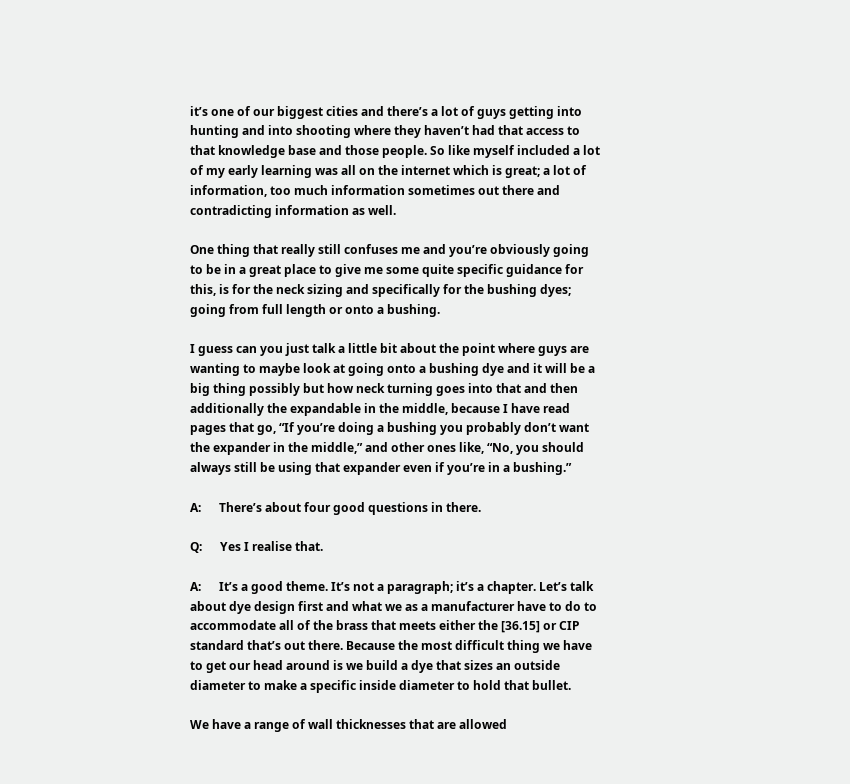it’s one of our biggest cities and there’s a lot of guys getting into hunting and into shooting where they haven’t had that access to that knowledge base and those people. So like myself included a lot of my early learning was all on the internet which is great; a lot of information, too much information sometimes out there and contradicting information as well.

One thing that really still confuses me and you’re obviously going to be in a great place to give me some quite specific guidance for this, is for the neck sizing and specifically for the bushing dyes; going from full length or onto a bushing.

I guess can you just talk a little bit about the point where guys are wanting to maybe look at going onto a bushing dye and it will be a big thing possibly but how neck turning goes into that and then additionally the expandable in the middle, because I have read pages that go, “If you’re doing a bushing you probably don’t want the expander in the middle,” and other ones like, “No, you should always still be using that expander even if you’re in a bushing.”

A:      There’s about four good questions in there.

Q:      Yes I realise that.

A:      It’s a good theme. It’s not a paragraph; it’s a chapter. Let’s talk about dye design first and what we as a manufacturer have to do to accommodate all of the brass that meets either the [36.15] or CIP standard that’s out there. Because the most difficult thing we have to get our head around is we build a dye that sizes an outside diameter to make a specific inside diameter to hold that bullet.

We have a range of wall thicknesses that are allowed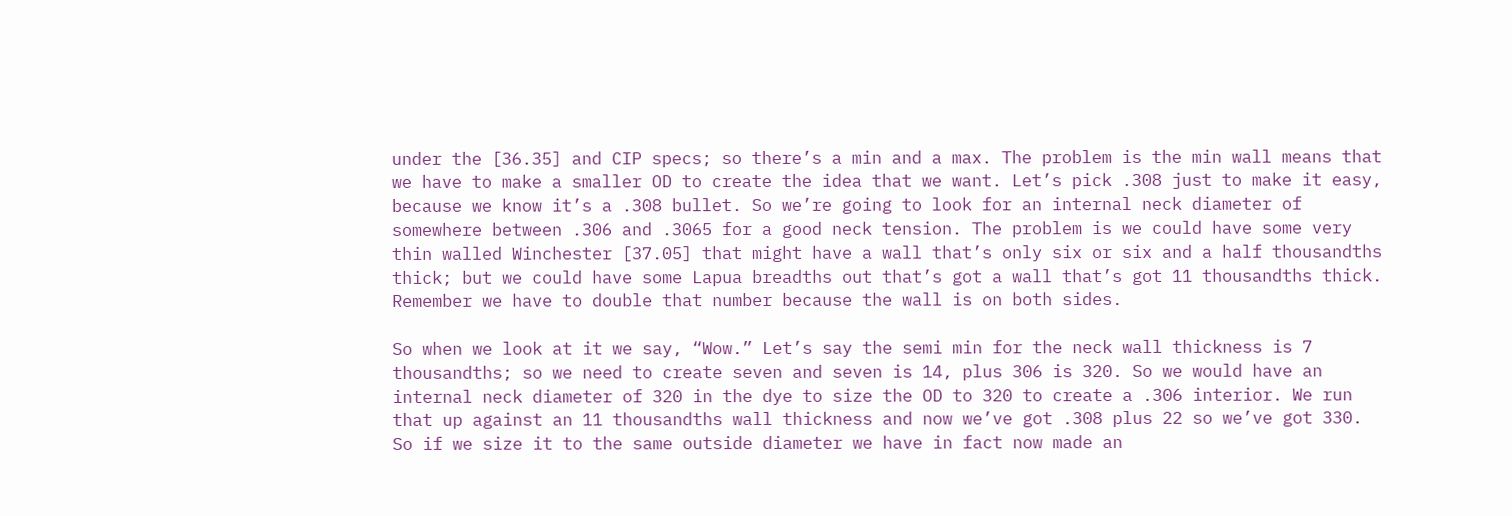under the [36.35] and CIP specs; so there’s a min and a max. The problem is the min wall means that we have to make a smaller OD to create the idea that we want. Let’s pick .308 just to make it easy, because we know it’s a .308 bullet. So we’re going to look for an internal neck diameter of somewhere between .306 and .3065 for a good neck tension. The problem is we could have some very thin walled Winchester [37.05] that might have a wall that’s only six or six and a half thousandths thick; but we could have some Lapua breadths out that’s got a wall that’s got 11 thousandths thick. Remember we have to double that number because the wall is on both sides.

So when we look at it we say, “Wow.” Let’s say the semi min for the neck wall thickness is 7 thousandths; so we need to create seven and seven is 14, plus 306 is 320. So we would have an internal neck diameter of 320 in the dye to size the OD to 320 to create a .306 interior. We run that up against an 11 thousandths wall thickness and now we’ve got .308 plus 22 so we’ve got 330. So if we size it to the same outside diameter we have in fact now made an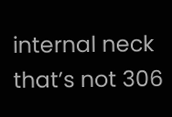internal neck that’s not 306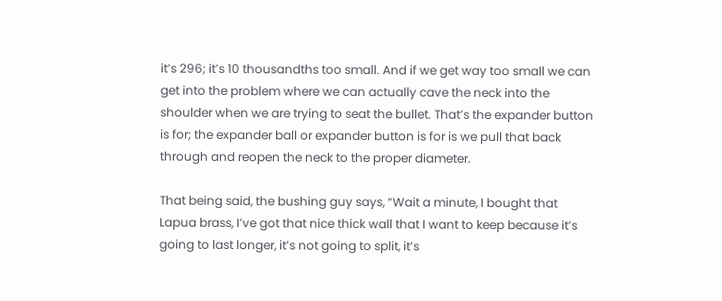it’s 296; it’s 10 thousandths too small. And if we get way too small we can get into the problem where we can actually cave the neck into the shoulder when we are trying to seat the bullet. That’s the expander button is for; the expander ball or expander button is for is we pull that back through and reopen the neck to the proper diameter.

That being said, the bushing guy says, “Wait a minute, I bought that Lapua brass, I’ve got that nice thick wall that I want to keep because it’s going to last longer, it’s not going to split, it’s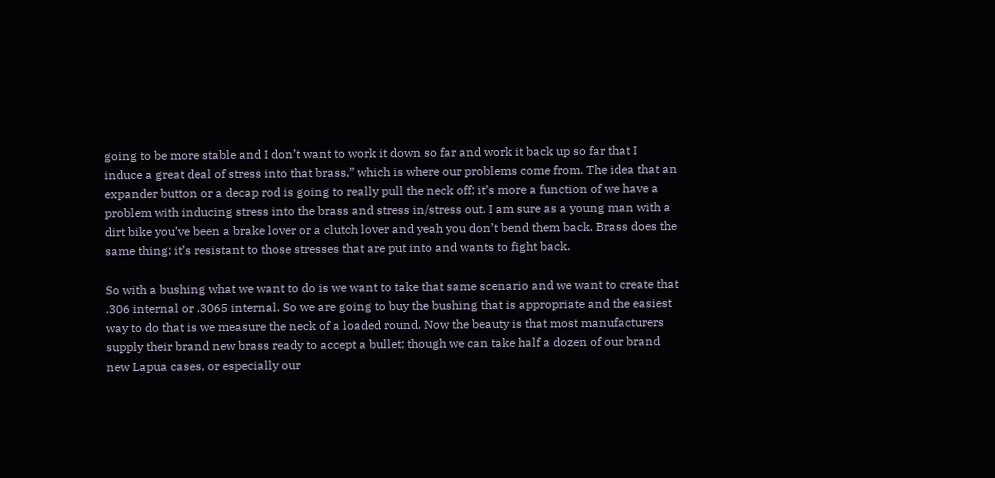going to be more stable and I don’t want to work it down so far and work it back up so far that I induce a great deal of stress into that brass,” which is where our problems come from. The idea that an expander button or a decap rod is going to really pull the neck off; it’s more a function of we have a problem with inducing stress into the brass and stress in/stress out. I am sure as a young man with a dirt bike you’ve been a brake lover or a clutch lover and yeah you don’t bend them back. Brass does the same thing; it’s resistant to those stresses that are put into and wants to fight back.

So with a bushing what we want to do is we want to take that same scenario and we want to create that .306 internal or .3065 internal. So we are going to buy the bushing that is appropriate and the easiest way to do that is we measure the neck of a loaded round. Now the beauty is that most manufacturers supply their brand new brass ready to accept a bullet; though we can take half a dozen of our brand new Lapua cases, or especially our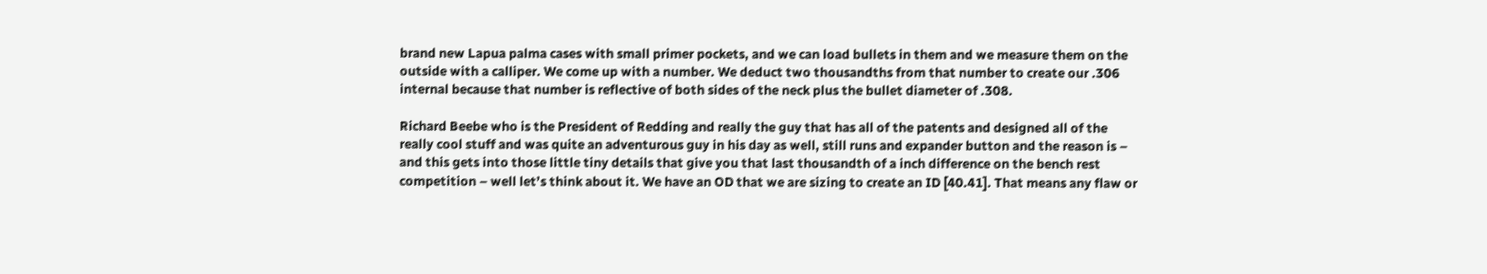brand new Lapua palma cases with small primer pockets, and we can load bullets in them and we measure them on the outside with a calliper. We come up with a number. We deduct two thousandths from that number to create our .306 internal because that number is reflective of both sides of the neck plus the bullet diameter of .308.

Richard Beebe who is the President of Redding and really the guy that has all of the patents and designed all of the really cool stuff and was quite an adventurous guy in his day as well, still runs and expander button and the reason is – and this gets into those little tiny details that give you that last thousandth of a inch difference on the bench rest competition – well let’s think about it. We have an OD that we are sizing to create an ID [40.41]. That means any flaw or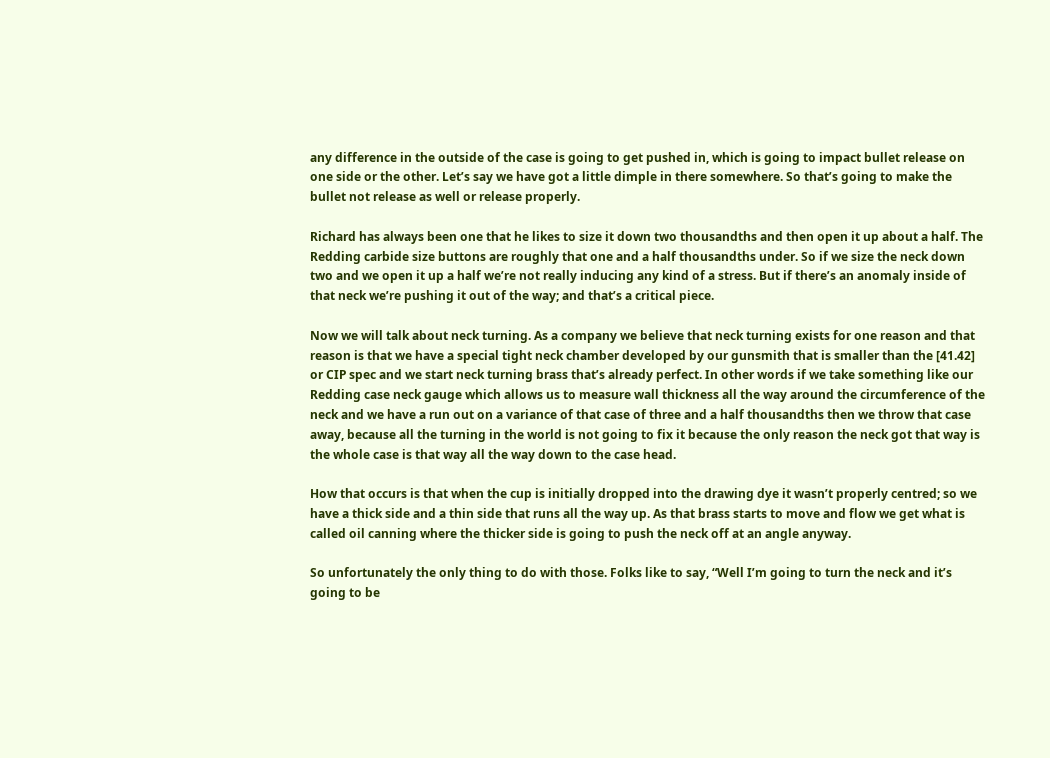any difference in the outside of the case is going to get pushed in, which is going to impact bullet release on one side or the other. Let’s say we have got a little dimple in there somewhere. So that’s going to make the bullet not release as well or release properly.

Richard has always been one that he likes to size it down two thousandths and then open it up about a half. The Redding carbide size buttons are roughly that one and a half thousandths under. So if we size the neck down two and we open it up a half we’re not really inducing any kind of a stress. But if there’s an anomaly inside of that neck we’re pushing it out of the way; and that’s a critical piece.

Now we will talk about neck turning. As a company we believe that neck turning exists for one reason and that reason is that we have a special tight neck chamber developed by our gunsmith that is smaller than the [41.42] or CIP spec and we start neck turning brass that’s already perfect. In other words if we take something like our Redding case neck gauge which allows us to measure wall thickness all the way around the circumference of the neck and we have a run out on a variance of that case of three and a half thousandths then we throw that case away, because all the turning in the world is not going to fix it because the only reason the neck got that way is the whole case is that way all the way down to the case head.

How that occurs is that when the cup is initially dropped into the drawing dye it wasn’t properly centred; so we have a thick side and a thin side that runs all the way up. As that brass starts to move and flow we get what is called oil canning where the thicker side is going to push the neck off at an angle anyway.

So unfortunately the only thing to do with those. Folks like to say, “Well I’m going to turn the neck and it’s going to be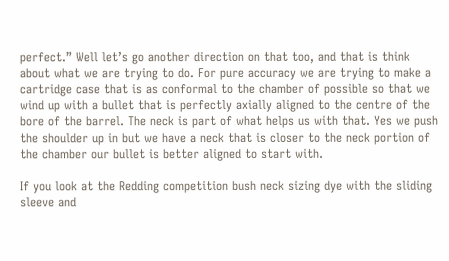perfect.” Well let’s go another direction on that too, and that is think about what we are trying to do. For pure accuracy we are trying to make a cartridge case that is as conformal to the chamber of possible so that we wind up with a bullet that is perfectly axially aligned to the centre of the bore of the barrel. The neck is part of what helps us with that. Yes we push the shoulder up in but we have a neck that is closer to the neck portion of the chamber our bullet is better aligned to start with.

If you look at the Redding competition bush neck sizing dye with the sliding sleeve and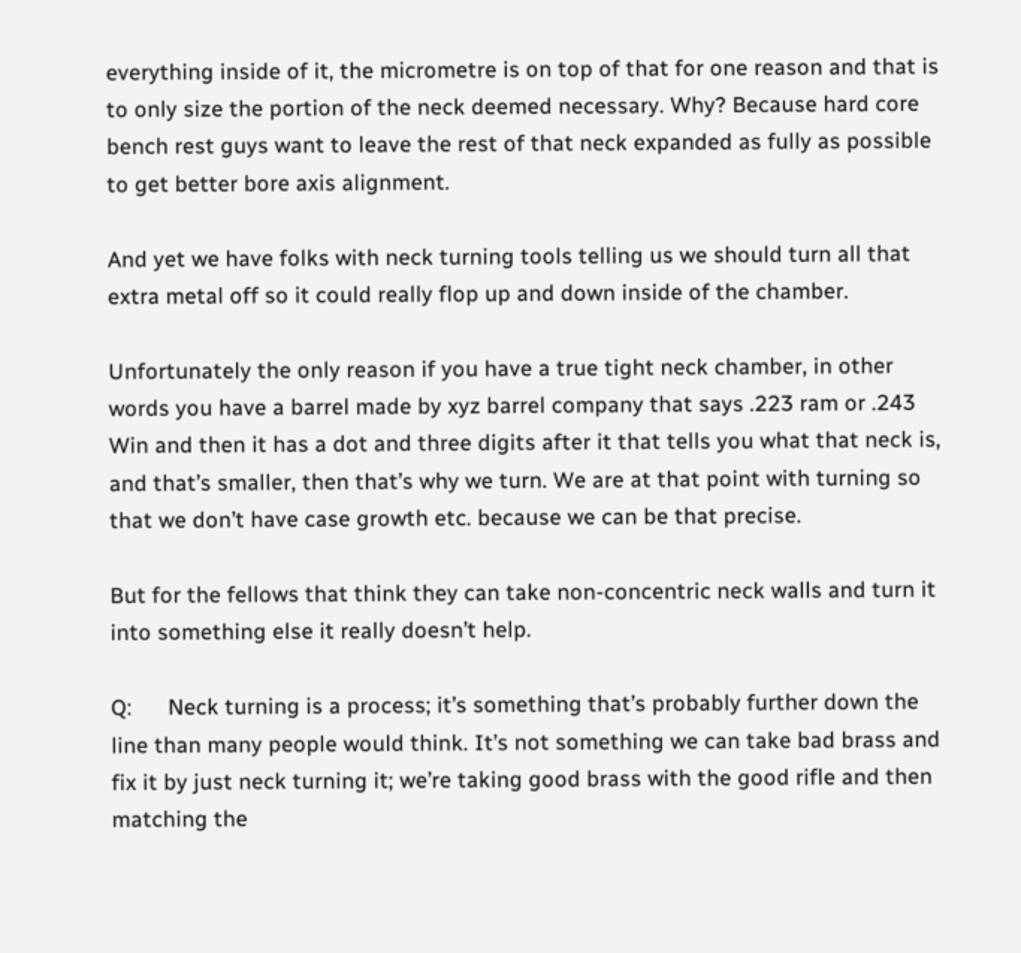everything inside of it, the micrometre is on top of that for one reason and that is to only size the portion of the neck deemed necessary. Why? Because hard core bench rest guys want to leave the rest of that neck expanded as fully as possible to get better bore axis alignment.

And yet we have folks with neck turning tools telling us we should turn all that extra metal off so it could really flop up and down inside of the chamber.

Unfortunately the only reason if you have a true tight neck chamber, in other words you have a barrel made by xyz barrel company that says .223 ram or .243 Win and then it has a dot and three digits after it that tells you what that neck is, and that’s smaller, then that’s why we turn. We are at that point with turning so that we don’t have case growth etc. because we can be that precise.

But for the fellows that think they can take non-concentric neck walls and turn it into something else it really doesn’t help.

Q:      Neck turning is a process; it’s something that’s probably further down the line than many people would think. It’s not something we can take bad brass and fix it by just neck turning it; we’re taking good brass with the good rifle and then matching the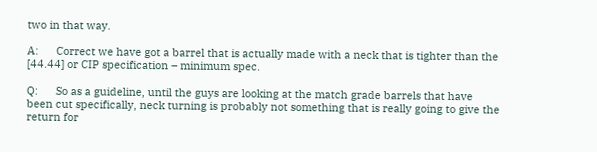two in that way.

A:      Correct we have got a barrel that is actually made with a neck that is tighter than the [44.44] or CIP specification – minimum spec.

Q:      So as a guideline, until the guys are looking at the match grade barrels that have been cut specifically, neck turning is probably not something that is really going to give the return for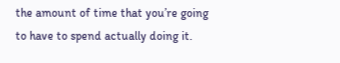the amount of time that you’re going to have to spend actually doing it.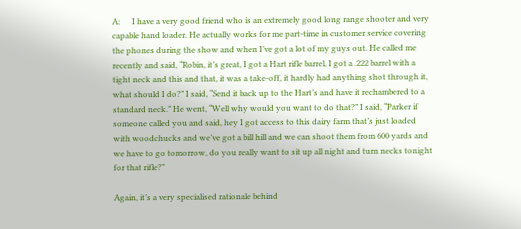A:      I have a very good friend who is an extremely good long range shooter and very capable hand loader. He actually works for me part-time in customer service covering the phones during the show and when I’ve got a lot of my guys out. He called me recently and said, “Robin, it’s great, I got a Hart rifle barrel, I got a .222 barrel with a tight neck and this and that, it was a take-off, it hardly had anything shot through it, what should I do?” I said, “Send it back up to the Hart’s and have it rechambered to a standard neck.” He went, “Well why would you want to do that?” I said, “Parker if someone called you and said, hey I got access to this dairy farm that’s just loaded with woodchucks and we’ve got a bill hill and we can shoot them from 600 yards and we have to go tomorrow, do you really want to sit up all night and turn necks tonight for that rifle?”

Again, it’s a very specialised rationale behind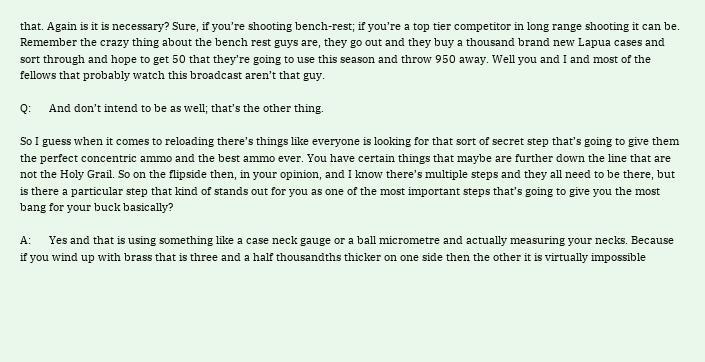that. Again is it is necessary? Sure, if you’re shooting bench-rest; if you’re a top tier competitor in long range shooting it can be. Remember the crazy thing about the bench rest guys are, they go out and they buy a thousand brand new Lapua cases and sort through and hope to get 50 that they’re going to use this season and throw 950 away. Well you and I and most of the fellows that probably watch this broadcast aren’t that guy.

Q:      And don’t intend to be as well; that’s the other thing.

So I guess when it comes to reloading there’s things like everyone is looking for that sort of secret step that’s going to give them the perfect concentric ammo and the best ammo ever. You have certain things that maybe are further down the line that are not the Holy Grail. So on the flipside then, in your opinion, and I know there’s multiple steps and they all need to be there, but is there a particular step that kind of stands out for you as one of the most important steps that’s going to give you the most bang for your buck basically?

A:      Yes and that is using something like a case neck gauge or a ball micrometre and actually measuring your necks. Because if you wind up with brass that is three and a half thousandths thicker on one side then the other it is virtually impossible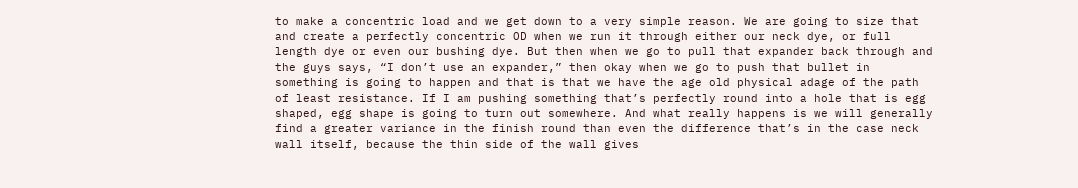to make a concentric load and we get down to a very simple reason. We are going to size that and create a perfectly concentric OD when we run it through either our neck dye, or full length dye or even our bushing dye. But then when we go to pull that expander back through and the guys says, “I don’t use an expander,” then okay when we go to push that bullet in something is going to happen and that is that we have the age old physical adage of the path of least resistance. If I am pushing something that’s perfectly round into a hole that is egg shaped, egg shape is going to turn out somewhere. And what really happens is we will generally find a greater variance in the finish round than even the difference that’s in the case neck wall itself, because the thin side of the wall gives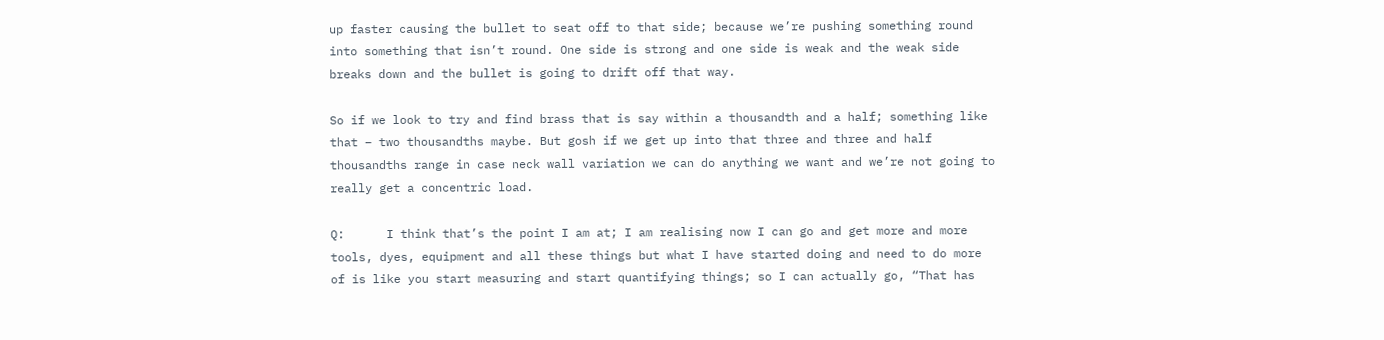up faster causing the bullet to seat off to that side; because we’re pushing something round into something that isn’t round. One side is strong and one side is weak and the weak side breaks down and the bullet is going to drift off that way.

So if we look to try and find brass that is say within a thousandth and a half; something like that – two thousandths maybe. But gosh if we get up into that three and three and half thousandths range in case neck wall variation we can do anything we want and we’re not going to really get a concentric load.

Q:      I think that’s the point I am at; I am realising now I can go and get more and more tools, dyes, equipment and all these things but what I have started doing and need to do more of is like you start measuring and start quantifying things; so I can actually go, “That has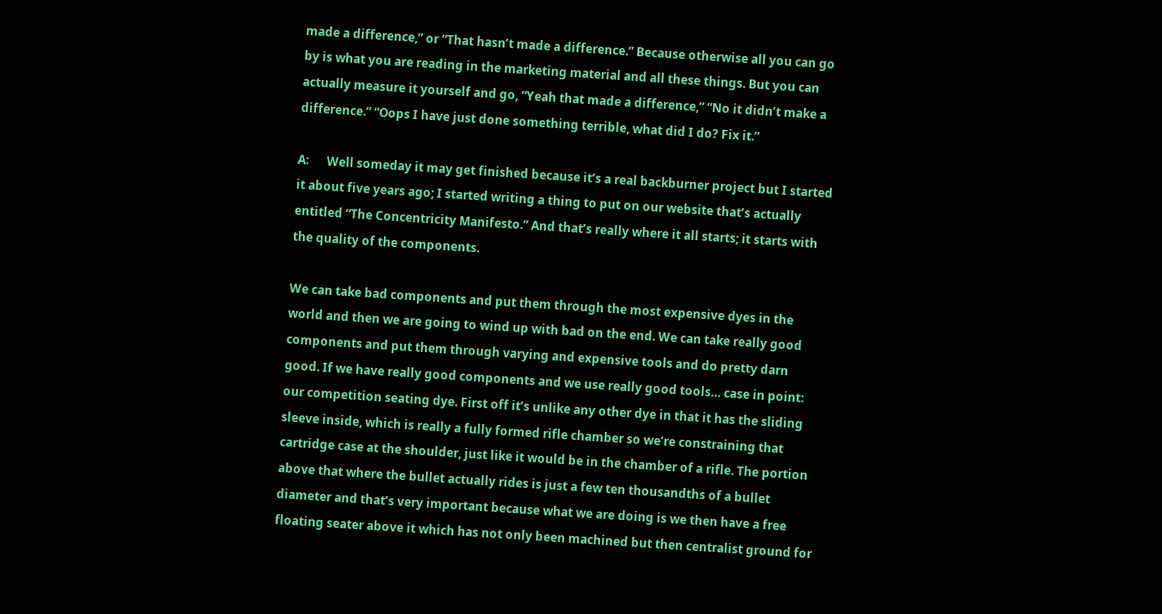made a difference,” or “That hasn’t made a difference.” Because otherwise all you can go by is what you are reading in the marketing material and all these things. But you can actually measure it yourself and go, “Yeah that made a difference,” “No it didn’t make a difference.” “Oops I have just done something terrible, what did I do? Fix it.”

A:      Well someday it may get finished because it’s a real backburner project but I started it about five years ago; I started writing a thing to put on our website that’s actually entitled “The Concentricity Manifesto.” And that’s really where it all starts; it starts with the quality of the components.

We can take bad components and put them through the most expensive dyes in the world and then we are going to wind up with bad on the end. We can take really good components and put them through varying and expensive tools and do pretty darn good. If we have really good components and we use really good tools… case in point: our competition seating dye. First off it’s unlike any other dye in that it has the sliding sleeve inside, which is really a fully formed rifle chamber so we’re constraining that cartridge case at the shoulder, just like it would be in the chamber of a rifle. The portion above that where the bullet actually rides is just a few ten thousandths of a bullet diameter and that’s very important because what we are doing is we then have a free floating seater above it which has not only been machined but then centralist ground for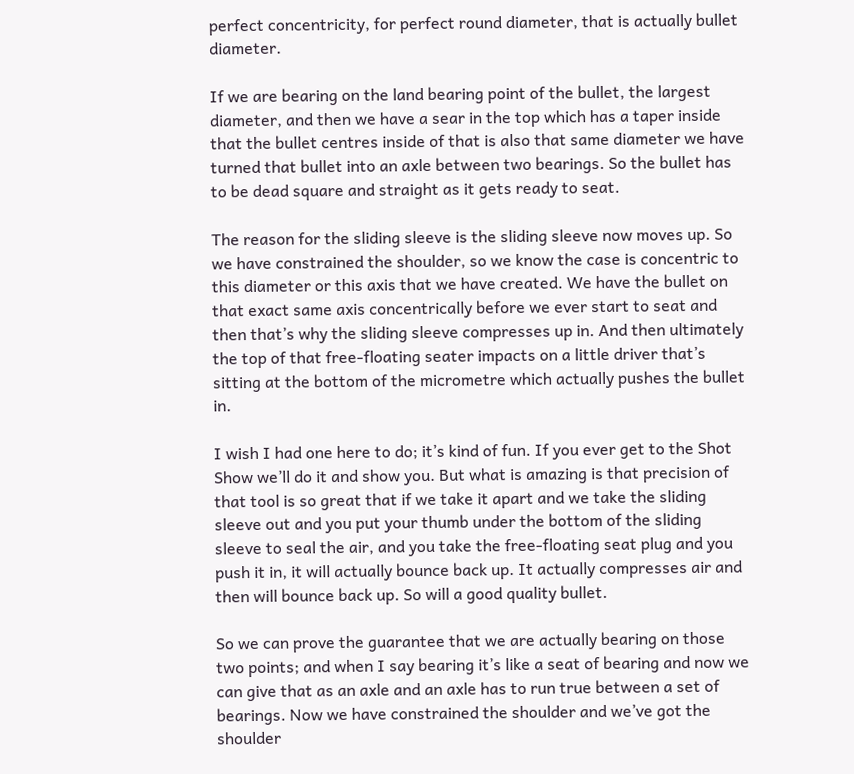perfect concentricity, for perfect round diameter, that is actually bullet diameter.

If we are bearing on the land bearing point of the bullet, the largest diameter, and then we have a sear in the top which has a taper inside that the bullet centres inside of that is also that same diameter we have turned that bullet into an axle between two bearings. So the bullet has to be dead square and straight as it gets ready to seat.

The reason for the sliding sleeve is the sliding sleeve now moves up. So we have constrained the shoulder, so we know the case is concentric to this diameter or this axis that we have created. We have the bullet on that exact same axis concentrically before we ever start to seat and then that’s why the sliding sleeve compresses up in. And then ultimately the top of that free-floating seater impacts on a little driver that’s sitting at the bottom of the micrometre which actually pushes the bullet in.

I wish I had one here to do; it’s kind of fun. If you ever get to the Shot Show we’ll do it and show you. But what is amazing is that precision of that tool is so great that if we take it apart and we take the sliding sleeve out and you put your thumb under the bottom of the sliding sleeve to seal the air, and you take the free-floating seat plug and you push it in, it will actually bounce back up. It actually compresses air and then will bounce back up. So will a good quality bullet.

So we can prove the guarantee that we are actually bearing on those two points; and when I say bearing it’s like a seat of bearing and now we can give that as an axle and an axle has to run true between a set of bearings. Now we have constrained the shoulder and we’ve got the shoulder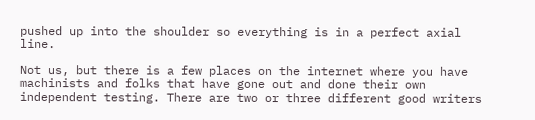pushed up into the shoulder so everything is in a perfect axial line.

Not us, but there is a few places on the internet where you have machinists and folks that have gone out and done their own independent testing. There are two or three different good writers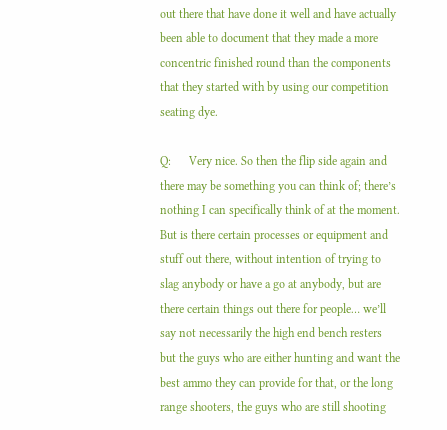out there that have done it well and have actually been able to document that they made a more concentric finished round than the components that they started with by using our competition seating dye.

Q:      Very nice. So then the flip side again and there may be something you can think of; there’s nothing I can specifically think of at the moment. But is there certain processes or equipment and stuff out there, without intention of trying to slag anybody or have a go at anybody, but are there certain things out there for people… we’ll say not necessarily the high end bench resters but the guys who are either hunting and want the best ammo they can provide for that, or the long range shooters, the guys who are still shooting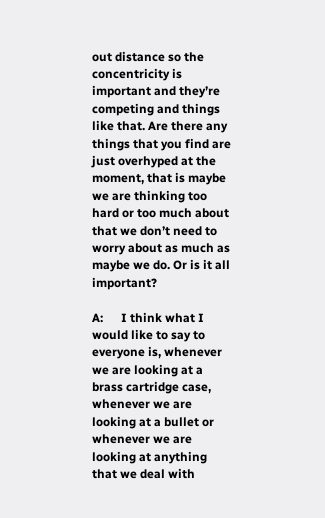out distance so the concentricity is important and they’re competing and things like that. Are there any things that you find are just overhyped at the moment, that is maybe we are thinking too hard or too much about that we don’t need to worry about as much as maybe we do. Or is it all important?

A:      I think what I would like to say to everyone is, whenever we are looking at a brass cartridge case, whenever we are looking at a bullet or whenever we are looking at anything that we deal with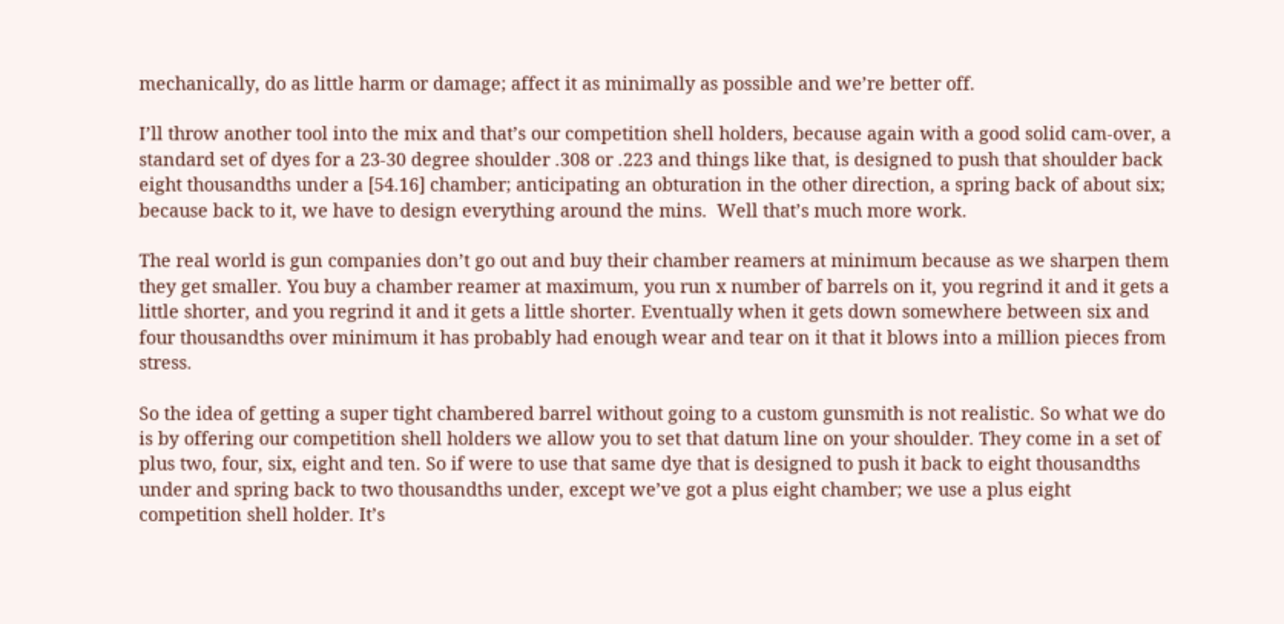mechanically, do as little harm or damage; affect it as minimally as possible and we’re better off.

I’ll throw another tool into the mix and that’s our competition shell holders, because again with a good solid cam-over, a standard set of dyes for a 23-30 degree shoulder .308 or .223 and things like that, is designed to push that shoulder back eight thousandths under a [54.16] chamber; anticipating an obturation in the other direction, a spring back of about six; because back to it, we have to design everything around the mins.  Well that’s much more work.

The real world is gun companies don’t go out and buy their chamber reamers at minimum because as we sharpen them they get smaller. You buy a chamber reamer at maximum, you run x number of barrels on it, you regrind it and it gets a little shorter, and you regrind it and it gets a little shorter. Eventually when it gets down somewhere between six and four thousandths over minimum it has probably had enough wear and tear on it that it blows into a million pieces from stress.

So the idea of getting a super tight chambered barrel without going to a custom gunsmith is not realistic. So what we do is by offering our competition shell holders we allow you to set that datum line on your shoulder. They come in a set of plus two, four, six, eight and ten. So if were to use that same dye that is designed to push it back to eight thousandths under and spring back to two thousandths under, except we’ve got a plus eight chamber; we use a plus eight competition shell holder. It’s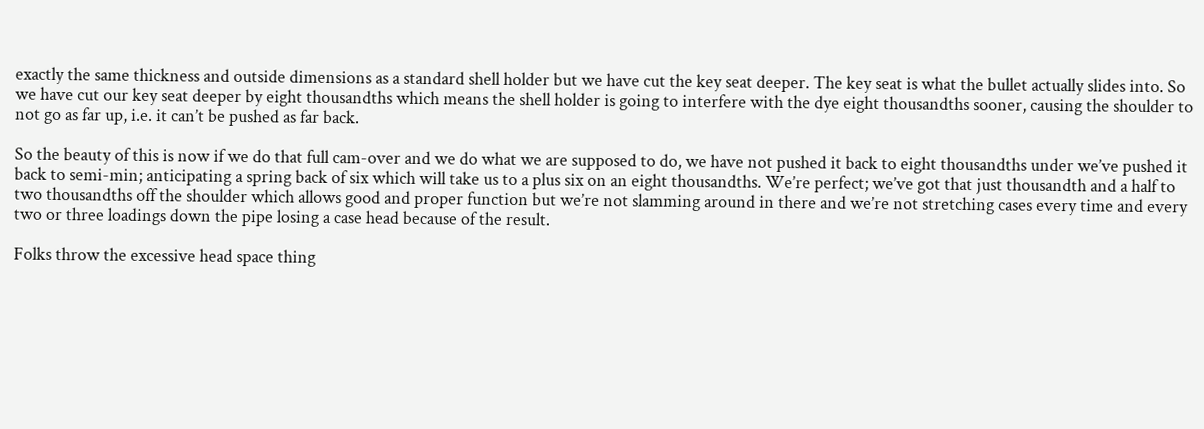exactly the same thickness and outside dimensions as a standard shell holder but we have cut the key seat deeper. The key seat is what the bullet actually slides into. So we have cut our key seat deeper by eight thousandths which means the shell holder is going to interfere with the dye eight thousandths sooner, causing the shoulder to not go as far up, i.e. it can’t be pushed as far back.

So the beauty of this is now if we do that full cam-over and we do what we are supposed to do, we have not pushed it back to eight thousandths under we’ve pushed it back to semi-min; anticipating a spring back of six which will take us to a plus six on an eight thousandths. We’re perfect; we’ve got that just thousandth and a half to two thousandths off the shoulder which allows good and proper function but we’re not slamming around in there and we’re not stretching cases every time and every two or three loadings down the pipe losing a case head because of the result.

Folks throw the excessive head space thing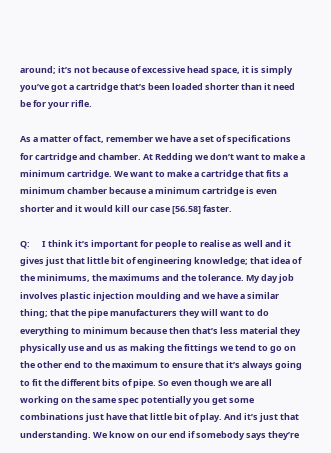around; it’s not because of excessive head space, it is simply you’ve got a cartridge that’s been loaded shorter than it need be for your rifle.

As a matter of fact, remember we have a set of specifications for cartridge and chamber. At Redding we don’t want to make a minimum cartridge. We want to make a cartridge that fits a minimum chamber because a minimum cartridge is even shorter and it would kill our case [56.58] faster.

Q:      I think it’s important for people to realise as well and it gives just that little bit of engineering knowledge; that idea of the minimums, the maximums and the tolerance. My day job involves plastic injection moulding and we have a similar thing; that the pipe manufacturers they will want to do everything to minimum because then that’s less material they physically use and us as making the fittings we tend to go on the other end to the maximum to ensure that it’s always going to fit the different bits of pipe. So even though we are all working on the same spec potentially you get some combinations just have that little bit of play. And it’s just that understanding. We know on our end if somebody says they’re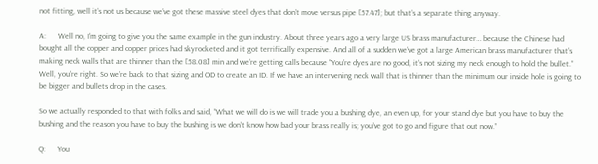not fitting, well it’s not us because we’ve got these massive steel dyes that don’t move versus pipe [57.47]; but that’s a separate thing anyway.

A:      Well no, I’m going to give you the same example in the gun industry. About three years ago a very large US brass manufacturer… because the Chinese had bought all the copper and copper prices had skyrocketed and it got terrifically expensive. And all of a sudden we’ve got a large American brass manufacturer that’s making neck walls that are thinner than the [58.08] min and we’re getting calls because “You’re dyes are no good, it’s not sizing my neck enough to hold the bullet.” Well, you’re right. So we’re back to that sizing and OD to create an ID. If we have an intervening neck wall that is thinner than the minimum our inside hole is going to be bigger and bullets drop in the cases.

So we actually responded to that with folks and said, “What we will do is we will trade you a bushing dye, an even up, for your stand dye but you have to buy the bushing and the reason you have to buy the bushing is we don’t know how bad your brass really is; you’ve got to go and figure that out now.”

Q:      You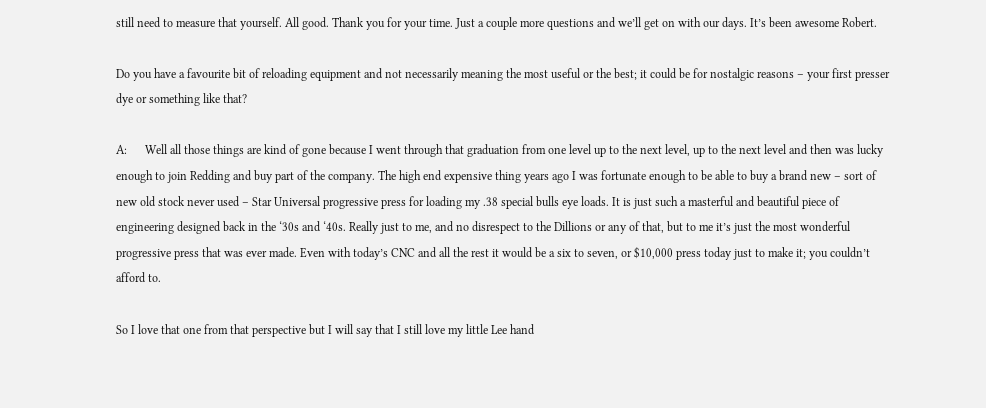still need to measure that yourself. All good. Thank you for your time. Just a couple more questions and we’ll get on with our days. It’s been awesome Robert.

Do you have a favourite bit of reloading equipment and not necessarily meaning the most useful or the best; it could be for nostalgic reasons – your first presser dye or something like that?

A:      Well all those things are kind of gone because I went through that graduation from one level up to the next level, up to the next level and then was lucky enough to join Redding and buy part of the company. The high end expensive thing years ago I was fortunate enough to be able to buy a brand new – sort of new old stock never used – Star Universal progressive press for loading my .38 special bulls eye loads. It is just such a masterful and beautiful piece of engineering designed back in the ‘30s and ‘40s. Really just to me, and no disrespect to the Dillions or any of that, but to me it’s just the most wonderful progressive press that was ever made. Even with today’s CNC and all the rest it would be a six to seven, or $10,000 press today just to make it; you couldn’t afford to.

So I love that one from that perspective but I will say that I still love my little Lee hand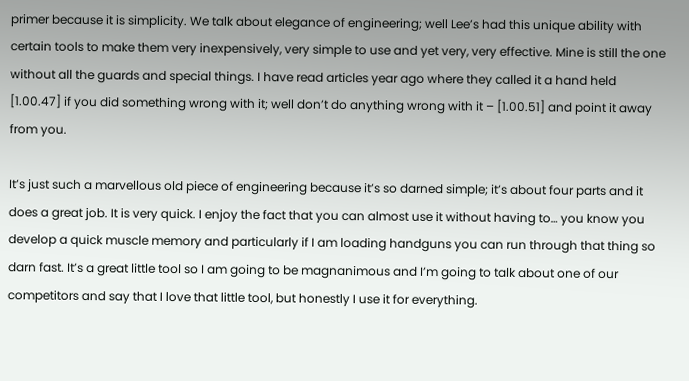primer because it is simplicity. We talk about elegance of engineering; well Lee’s had this unique ability with certain tools to make them very inexpensively, very simple to use and yet very, very effective. Mine is still the one without all the guards and special things. I have read articles year ago where they called it a hand held [1.00.47] if you did something wrong with it; well don’t do anything wrong with it – [1.00.51] and point it away from you.

It’s just such a marvellous old piece of engineering because it’s so darned simple; it’s about four parts and it does a great job. It is very quick. I enjoy the fact that you can almost use it without having to… you know you develop a quick muscle memory and particularly if I am loading handguns you can run through that thing so darn fast. It’s a great little tool so I am going to be magnanimous and I’m going to talk about one of our competitors and say that I love that little tool, but honestly I use it for everything.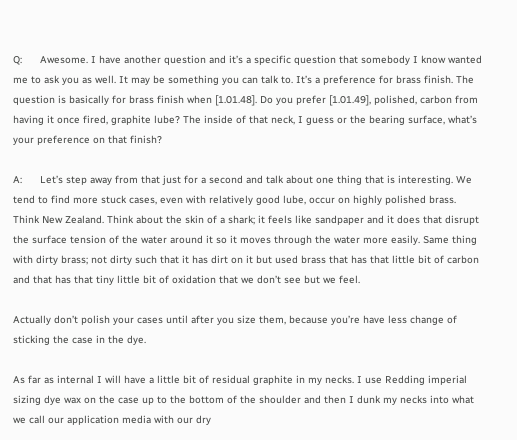Q:      Awesome. I have another question and it’s a specific question that somebody I know wanted me to ask you as well. It may be something you can talk to. It’s a preference for brass finish. The question is basically for brass finish when [1.01.48]. Do you prefer [1.01.49], polished, carbon from having it once fired, graphite lube? The inside of that neck, I guess or the bearing surface, what’s your preference on that finish?

A:      Let’s step away from that just for a second and talk about one thing that is interesting. We tend to find more stuck cases, even with relatively good lube, occur on highly polished brass. Think New Zealand. Think about the skin of a shark; it feels like sandpaper and it does that disrupt the surface tension of the water around it so it moves through the water more easily. Same thing with dirty brass; not dirty such that it has dirt on it but used brass that has that little bit of carbon and that has that tiny little bit of oxidation that we don’t see but we feel.

Actually don’t polish your cases until after you size them, because you’re have less change of sticking the case in the dye.

As far as internal I will have a little bit of residual graphite in my necks. I use Redding imperial sizing dye wax on the case up to the bottom of the shoulder and then I dunk my necks into what we call our application media with our dry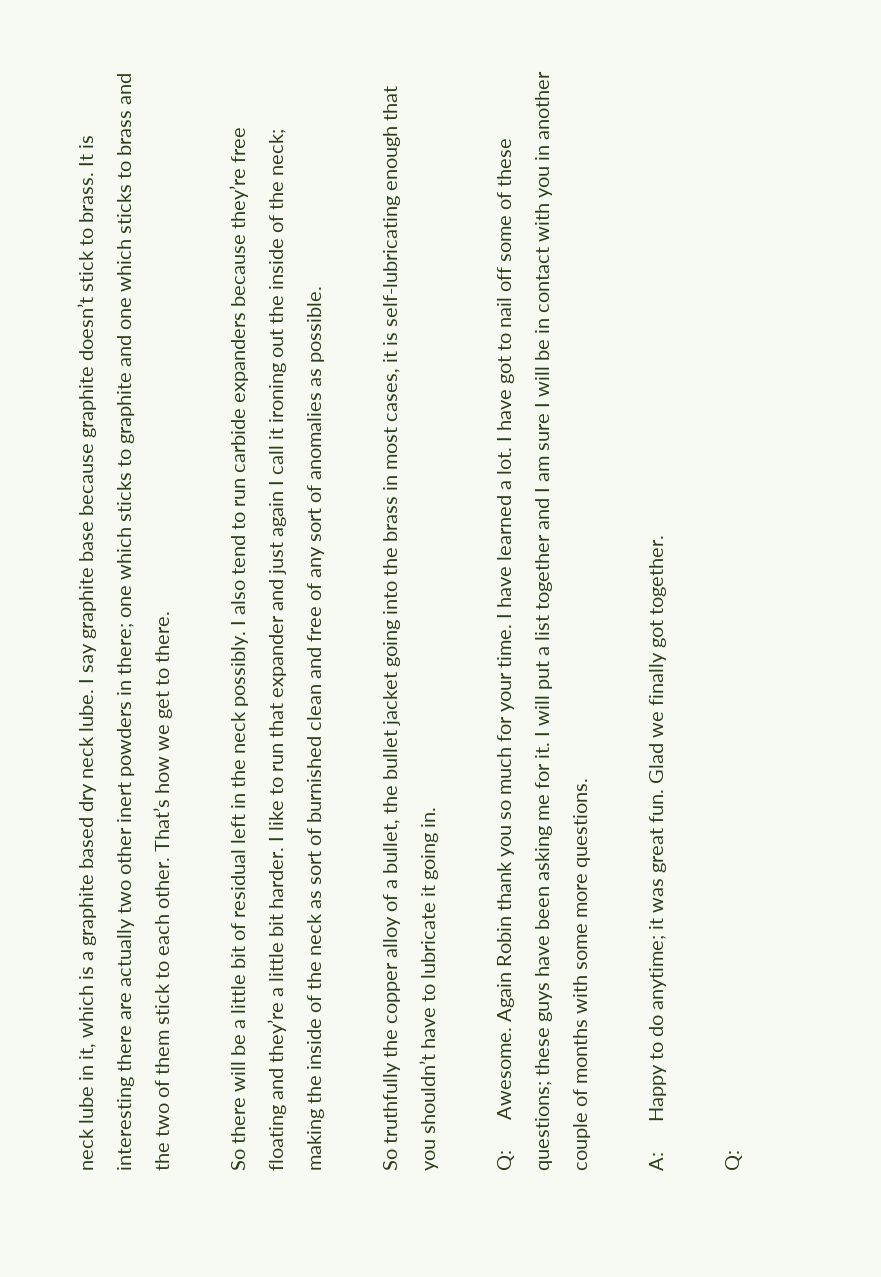neck lube in it, which is a graphite based dry neck lube. I say graphite base because graphite doesn’t stick to brass. It is interesting there are actually two other inert powders in there; one which sticks to graphite and one which sticks to brass and the two of them stick to each other. That’s how we get to there.

So there will be a little bit of residual left in the neck possibly. I also tend to run carbide expanders because they’re free floating and they’re a little bit harder. I like to run that expander and just again I call it ironing out the inside of the neck; making the inside of the neck as sort of burnished clean and free of any sort of anomalies as possible.

So truthfully the copper alloy of a bullet, the bullet jacket going into the brass in most cases, it is self-lubricating enough that you shouldn’t have to lubricate it going in.

Q:      Awesome. Again Robin thank you so much for your time. I have learned a lot. I have got to nail off some of these questions; these guys have been asking me for it. I will put a list together and I am sure I will be in contact with you in another couple of months with some more questions.

A:      Happy to do anytime; it was great fun. Glad we finally got together.

Q: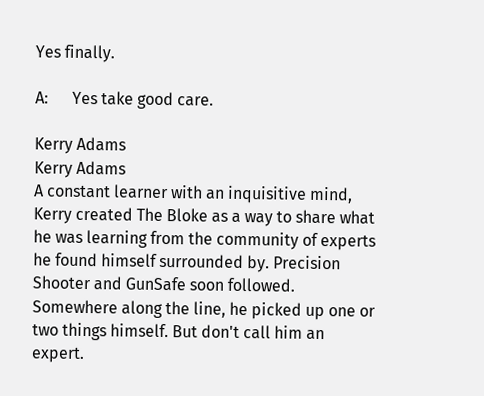Yes finally.

A:      Yes take good care.

Kerry Adams
Kerry Adams
A constant learner with an inquisitive mind, Kerry created The Bloke as a way to share what he was learning from the community of experts he found himself surrounded by. Precision Shooter and GunSafe soon followed. Somewhere along the line, he picked up one or two things himself. But don't call him an expert.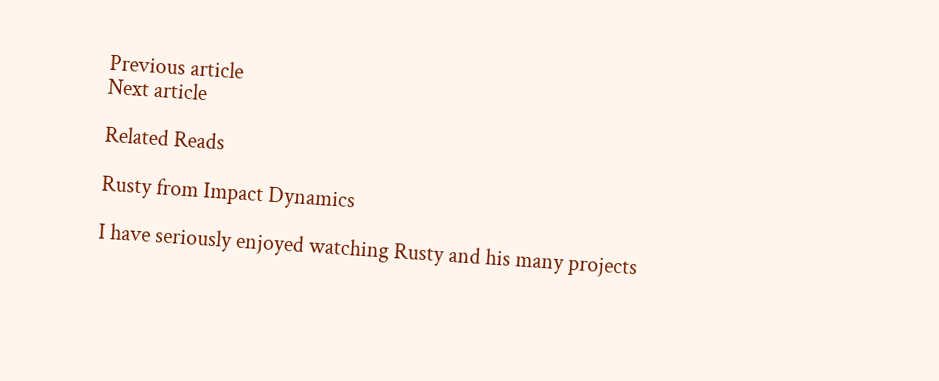Previous article
Next article

Related Reads

Rusty from Impact Dynamics

I have seriously enjoyed watching Rusty and his many projects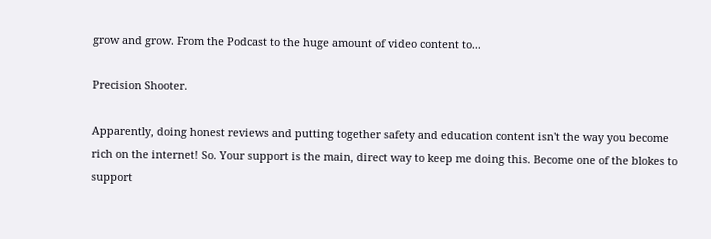grow and grow. From the Podcast to the huge amount of video content to...

Precision Shooter.

Apparently, doing honest reviews and putting together safety and education content isn't the way you become rich on the internet! So. Your support is the main, direct way to keep me doing this. Become one of the blokes to support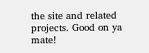the site and related projects. Good on ya mate!